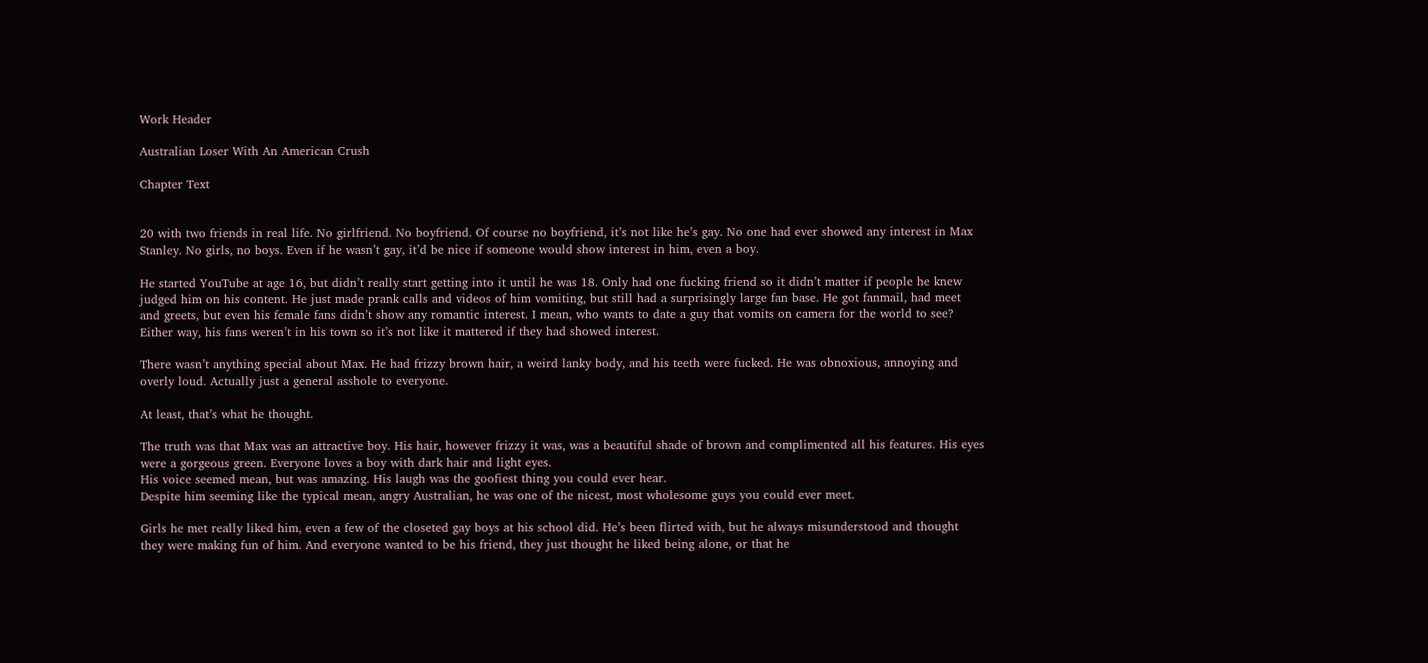Work Header

Australian Loser With An American Crush

Chapter Text


20 with two friends in real life. No girlfriend. No boyfriend. Of course no boyfriend, it’s not like he’s gay. No one had ever showed any interest in Max Stanley. No girls, no boys. Even if he wasn’t gay, it’d be nice if someone would show interest in him, even a boy.

He started YouTube at age 16, but didn’t really start getting into it until he was 18. Only had one fucking friend so it didn’t matter if people he knew judged him on his content. He just made prank calls and videos of him vomiting, but still had a surprisingly large fan base. He got fanmail, had meet and greets, but even his female fans didn’t show any romantic interest. I mean, who wants to date a guy that vomits on camera for the world to see? Either way, his fans weren’t in his town so it’s not like it mattered if they had showed interest.

There wasn’t anything special about Max. He had frizzy brown hair, a weird lanky body, and his teeth were fucked. He was obnoxious, annoying and overly loud. Actually just a general asshole to everyone.

At least, that’s what he thought.

The truth was that Max was an attractive boy. His hair, however frizzy it was, was a beautiful shade of brown and complimented all his features. His eyes were a gorgeous green. Everyone loves a boy with dark hair and light eyes.
His voice seemed mean, but was amazing. His laugh was the goofiest thing you could ever hear.
Despite him seeming like the typical mean, angry Australian, he was one of the nicest, most wholesome guys you could ever meet.

Girls he met really liked him, even a few of the closeted gay boys at his school did. He’s been flirted with, but he always misunderstood and thought they were making fun of him. And everyone wanted to be his friend, they just thought he liked being alone, or that he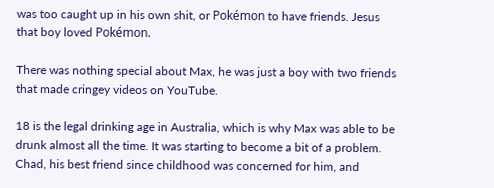was too caught up in his own shit, or Pokémon to have friends. Jesus that boy loved Pokémon.

There was nothing special about Max, he was just a boy with two friends that made cringey videos on YouTube.

18 is the legal drinking age in Australia, which is why Max was able to be drunk almost all the time. It was starting to become a bit of a problem. Chad, his best friend since childhood was concerned for him, and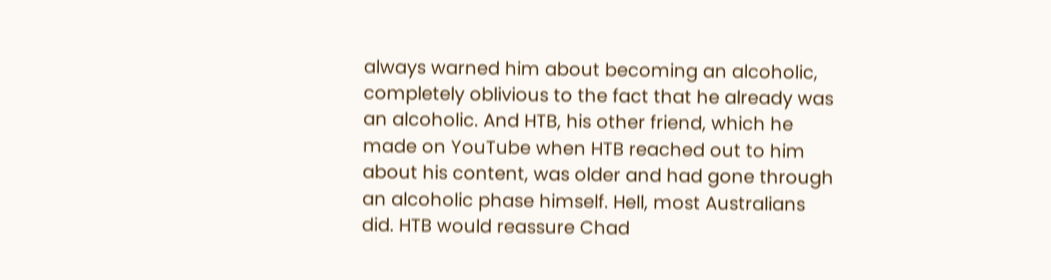always warned him about becoming an alcoholic, completely oblivious to the fact that he already was an alcoholic. And HTB, his other friend, which he made on YouTube when HTB reached out to him about his content, was older and had gone through an alcoholic phase himself. Hell, most Australians did. HTB would reassure Chad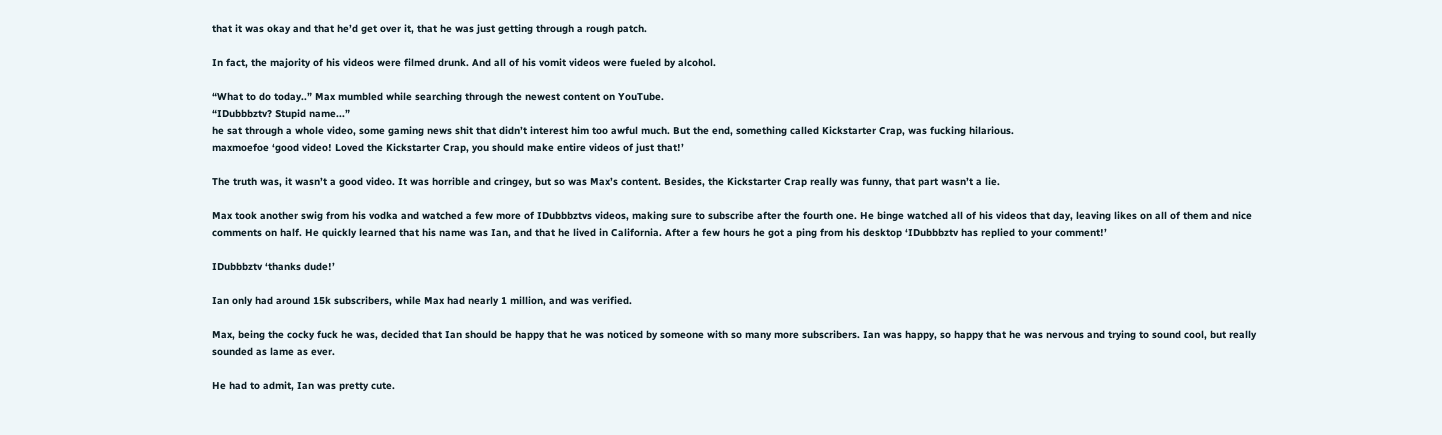that it was okay and that he’d get over it, that he was just getting through a rough patch.

In fact, the majority of his videos were filmed drunk. And all of his vomit videos were fueled by alcohol.

“What to do today..” Max mumbled while searching through the newest content on YouTube.
“IDubbbztv? Stupid name...”
he sat through a whole video, some gaming news shit that didn’t interest him too awful much. But the end, something called Kickstarter Crap, was fucking hilarious.
maxmoefoe ‘good video! Loved the Kickstarter Crap, you should make entire videos of just that!’

The truth was, it wasn’t a good video. It was horrible and cringey, but so was Max’s content. Besides, the Kickstarter Crap really was funny, that part wasn’t a lie.

Max took another swig from his vodka and watched a few more of IDubbbztvs videos, making sure to subscribe after the fourth one. He binge watched all of his videos that day, leaving likes on all of them and nice comments on half. He quickly learned that his name was Ian, and that he lived in California. After a few hours he got a ping from his desktop ‘IDubbbztv has replied to your comment!’

IDubbbztv ‘thanks dude!’

Ian only had around 15k subscribers, while Max had nearly 1 million, and was verified.

Max, being the cocky fuck he was, decided that Ian should be happy that he was noticed by someone with so many more subscribers. Ian was happy, so happy that he was nervous and trying to sound cool, but really sounded as lame as ever.

He had to admit, Ian was pretty cute.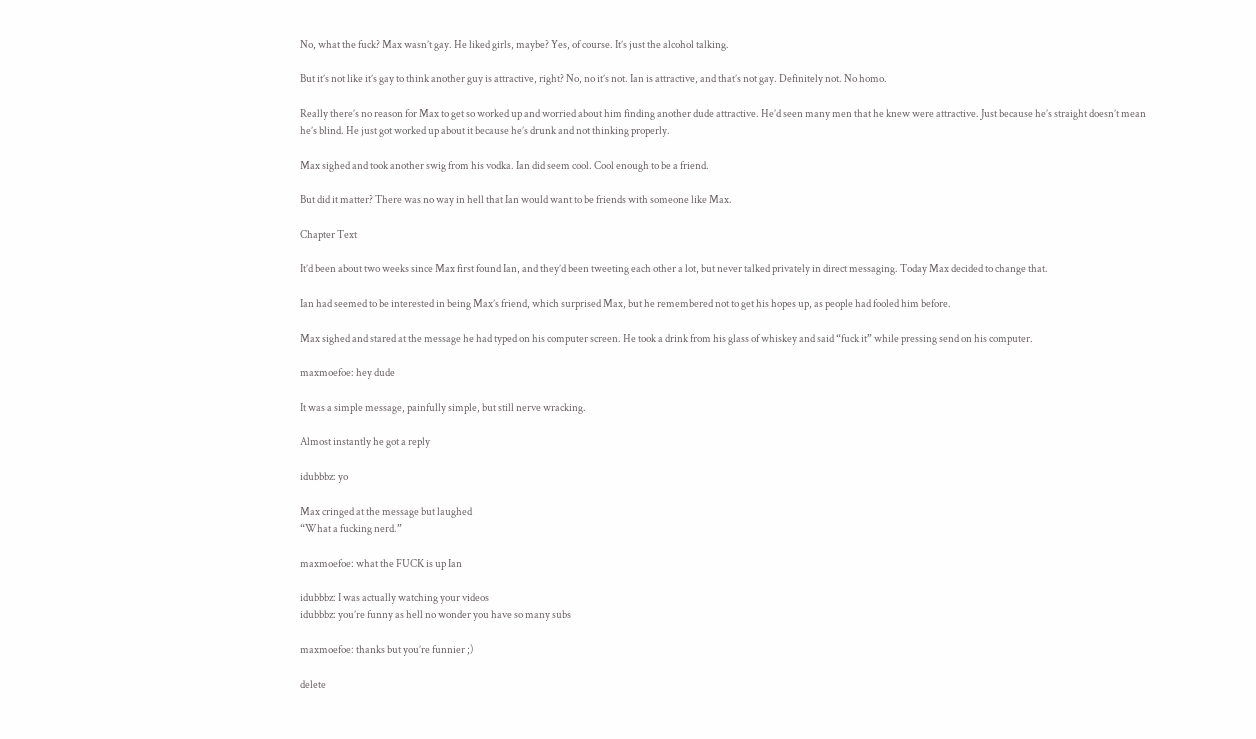No, what the fuck? Max wasn’t gay. He liked girls, maybe? Yes, of course. It’s just the alcohol talking.

But it’s not like it’s gay to think another guy is attractive, right? No, no it’s not. Ian is attractive, and that’s not gay. Definitely not. No homo.

Really there’s no reason for Max to get so worked up and worried about him finding another dude attractive. He’d seen many men that he knew were attractive. Just because he’s straight doesn’t mean he’s blind. He just got worked up about it because he’s drunk and not thinking properly.

Max sighed and took another swig from his vodka. Ian did seem cool. Cool enough to be a friend.

But did it matter? There was no way in hell that Ian would want to be friends with someone like Max.

Chapter Text

It’d been about two weeks since Max first found Ian, and they’d been tweeting each other a lot, but never talked privately in direct messaging. Today Max decided to change that.

Ian had seemed to be interested in being Max’s friend, which surprised Max, but he remembered not to get his hopes up, as people had fooled him before.

Max sighed and stared at the message he had typed on his computer screen. He took a drink from his glass of whiskey and said “fuck it” while pressing send on his computer.

maxmoefoe: hey dude

It was a simple message, painfully simple, but still nerve wracking.

Almost instantly he got a reply

idubbbz: yo

Max cringed at the message but laughed
“What a fucking nerd.”

maxmoefoe: what the FUCK is up Ian

idubbbz: I was actually watching your videos
idubbbz: you’re funny as hell no wonder you have so many subs

maxmoefoe: thanks but you’re funnier ;)

delete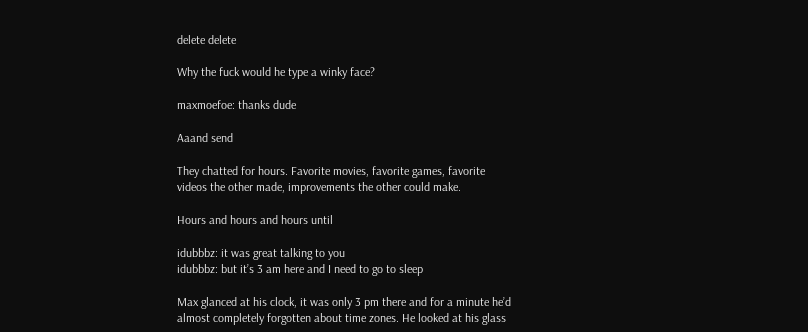delete delete

Why the fuck would he type a winky face?

maxmoefoe: thanks dude

Aaand send

They chatted for hours. Favorite movies, favorite games, favorite videos the other made, improvements the other could make.

Hours and hours and hours until

idubbbz: it was great talking to you
idubbbz: but it’s 3 am here and I need to go to sleep

Max glanced at his clock, it was only 3 pm there and for a minute he’d almost completely forgotten about time zones. He looked at his glass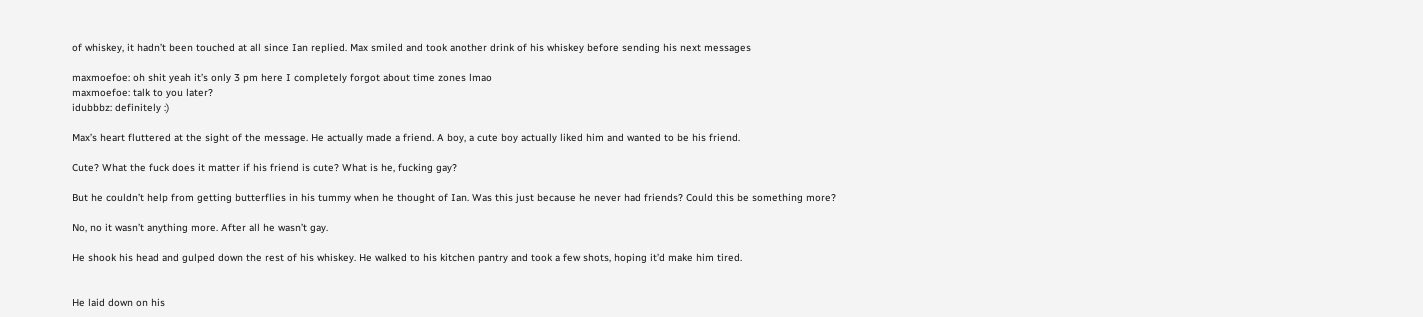of whiskey, it hadn’t been touched at all since Ian replied. Max smiled and took another drink of his whiskey before sending his next messages

maxmoefoe: oh shit yeah it’s only 3 pm here I completely forgot about time zones lmao
maxmoefoe: talk to you later?
idubbbz: definitely :)

Max’s heart fluttered at the sight of the message. He actually made a friend. A boy, a cute boy actually liked him and wanted to be his friend.

Cute? What the fuck does it matter if his friend is cute? What is he, fucking gay?

But he couldn’t help from getting butterflies in his tummy when he thought of Ian. Was this just because he never had friends? Could this be something more?

No, no it wasn’t anything more. After all he wasn’t gay.

He shook his head and gulped down the rest of his whiskey. He walked to his kitchen pantry and took a few shots, hoping it’d make him tired.


He laid down on his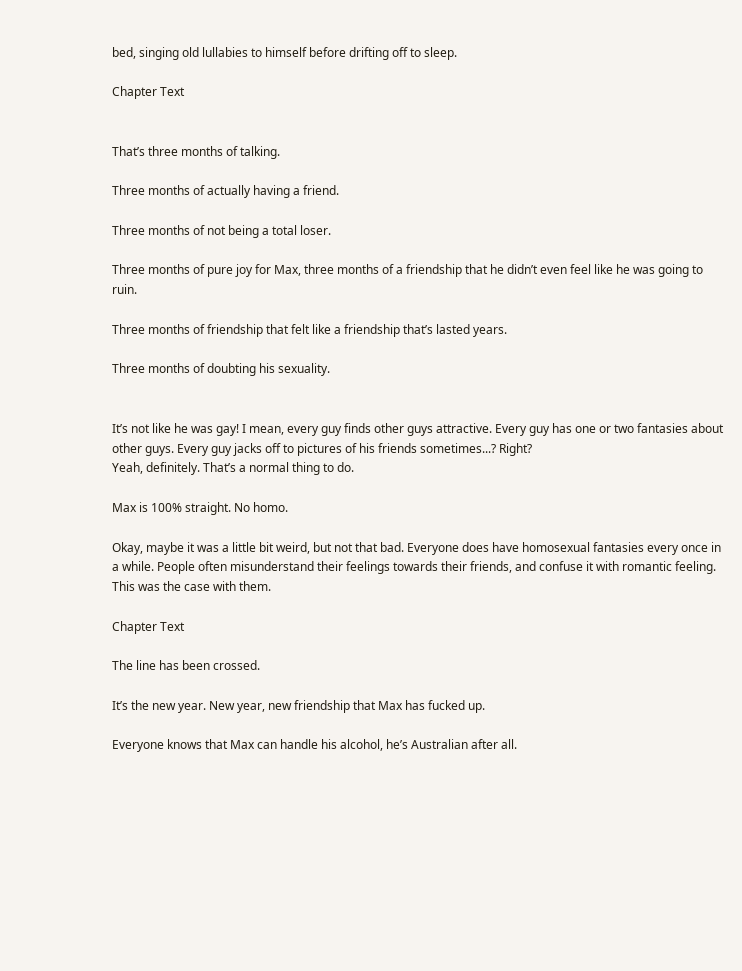bed, singing old lullabies to himself before drifting off to sleep.

Chapter Text


That’s three months of talking.

Three months of actually having a friend.

Three months of not being a total loser.

Three months of pure joy for Max, three months of a friendship that he didn’t even feel like he was going to ruin.

Three months of friendship that felt like a friendship that’s lasted years.

Three months of doubting his sexuality.


It’s not like he was gay! I mean, every guy finds other guys attractive. Every guy has one or two fantasies about other guys. Every guy jacks off to pictures of his friends sometimes...? Right?
Yeah, definitely. That’s a normal thing to do.

Max is 100% straight. No homo.

Okay, maybe it was a little bit weird, but not that bad. Everyone does have homosexual fantasies every once in a while. People often misunderstand their feelings towards their friends, and confuse it with romantic feeling. This was the case with them.

Chapter Text

The line has been crossed.

It’s the new year. New year, new friendship that Max has fucked up.

Everyone knows that Max can handle his alcohol, he’s Australian after all.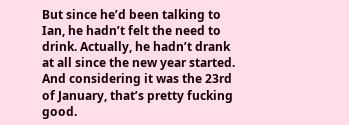But since he’d been talking to Ian, he hadn’t felt the need to drink. Actually, he hadn’t drank at all since the new year started. And considering it was the 23rd of January, that’s pretty fucking good.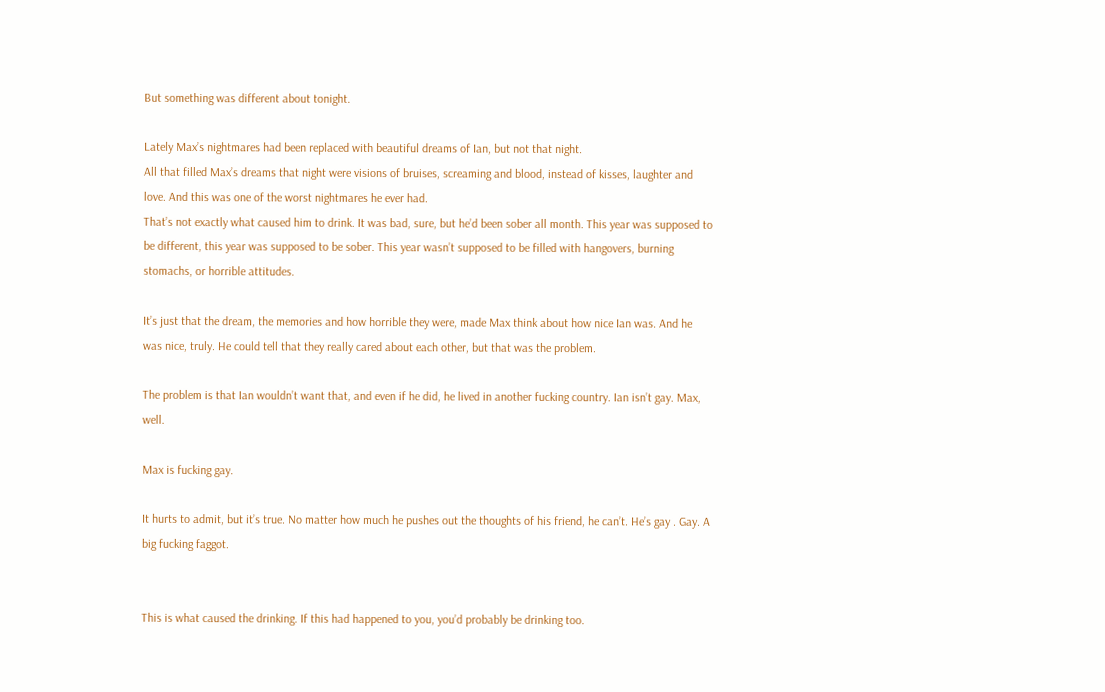But something was different about tonight.

Lately Max’s nightmares had been replaced with beautiful dreams of Ian, but not that night.
All that filled Max’s dreams that night were visions of bruises, screaming and blood, instead of kisses, laughter and love. And this was one of the worst nightmares he ever had.
That’s not exactly what caused him to drink. It was bad, sure, but he’d been sober all month. This year was supposed to be different, this year was supposed to be sober. This year wasn’t supposed to be filled with hangovers, burning stomachs, or horrible attitudes.

It’s just that the dream, the memories and how horrible they were, made Max think about how nice Ian was. And he was nice, truly. He could tell that they really cared about each other, but that was the problem.

The problem is that Ian wouldn’t want that, and even if he did, he lived in another fucking country. Ian isn’t gay. Max, well.

Max is fucking gay.

It hurts to admit, but it’s true. No matter how much he pushes out the thoughts of his friend, he can’t. He’s gay . Gay. A big fucking faggot.


This is what caused the drinking. If this had happened to you, you’d probably be drinking too.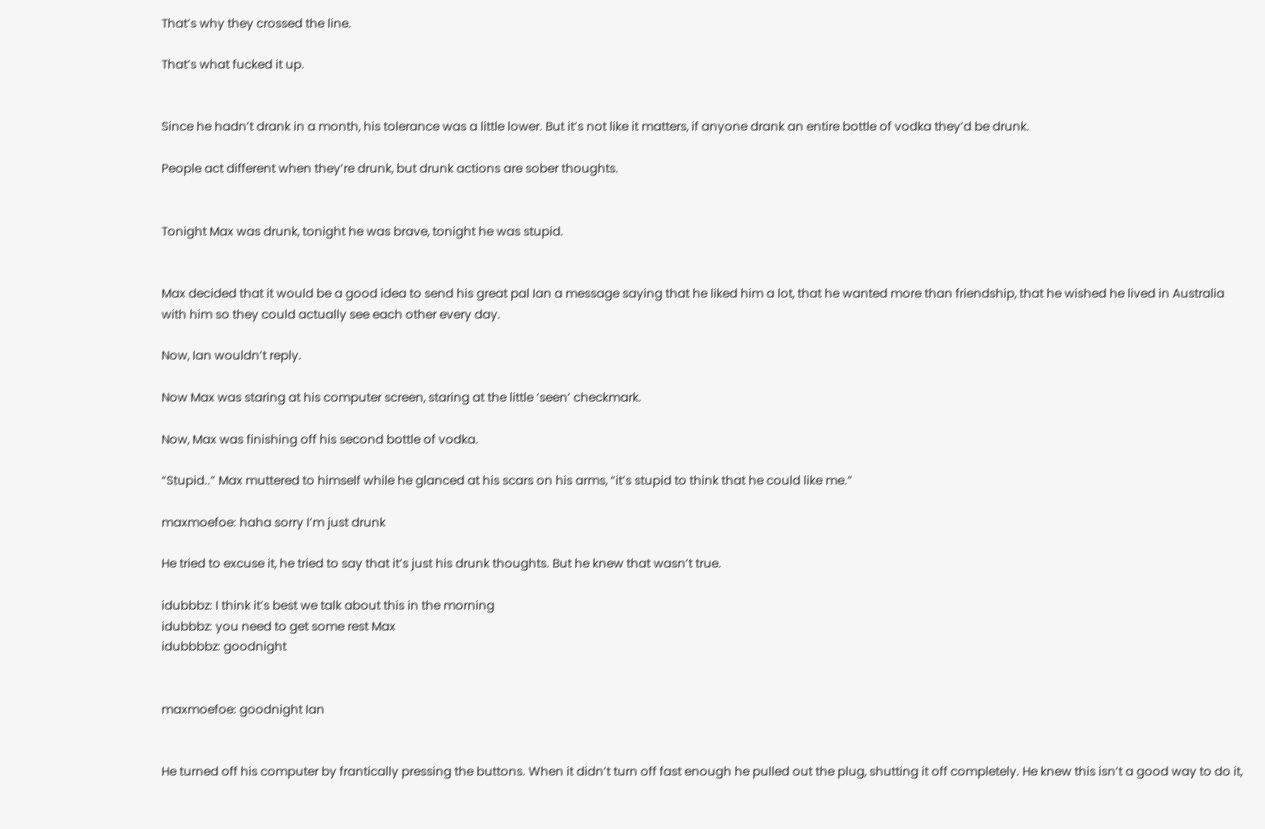That’s why they crossed the line.

That’s what fucked it up.


Since he hadn’t drank in a month, his tolerance was a little lower. But it’s not like it matters, if anyone drank an entire bottle of vodka they’d be drunk.

People act different when they’re drunk, but drunk actions are sober thoughts.


Tonight Max was drunk, tonight he was brave, tonight he was stupid.


Max decided that it would be a good idea to send his great pal Ian a message saying that he liked him a lot, that he wanted more than friendship, that he wished he lived in Australia with him so they could actually see each other every day.

Now, Ian wouldn’t reply.

Now Max was staring at his computer screen, staring at the little ‘seen’ checkmark.

Now, Max was finishing off his second bottle of vodka.

“Stupid..” Max muttered to himself while he glanced at his scars on his arms, “it’s stupid to think that he could like me.”

maxmoefoe: haha sorry I’m just drunk

He tried to excuse it, he tried to say that it’s just his drunk thoughts. But he knew that wasn’t true.

idubbbz: I think it’s best we talk about this in the morning
idubbbz: you need to get some rest Max
idubbbbz: goodnight


maxmoefoe: goodnight Ian


He turned off his computer by frantically pressing the buttons. When it didn’t turn off fast enough he pulled out the plug, shutting it off completely. He knew this isn’t a good way to do it,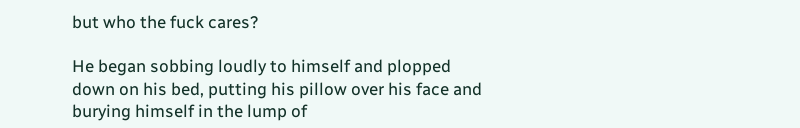but who the fuck cares?

He began sobbing loudly to himself and plopped down on his bed, putting his pillow over his face and burying himself in the lump of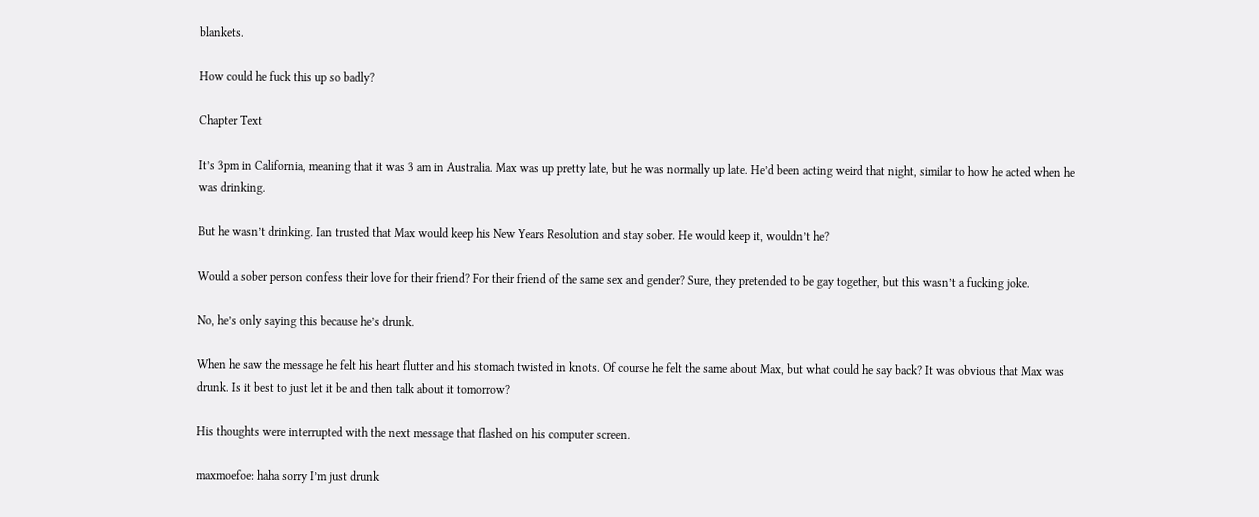blankets.

How could he fuck this up so badly?

Chapter Text

It’s 3pm in California, meaning that it was 3 am in Australia. Max was up pretty late, but he was normally up late. He’d been acting weird that night, similar to how he acted when he was drinking.

But he wasn’t drinking. Ian trusted that Max would keep his New Years Resolution and stay sober. He would keep it, wouldn’t he?

Would a sober person confess their love for their friend? For their friend of the same sex and gender? Sure, they pretended to be gay together, but this wasn’t a fucking joke.

No, he’s only saying this because he’s drunk.

When he saw the message he felt his heart flutter and his stomach twisted in knots. Of course he felt the same about Max, but what could he say back? It was obvious that Max was drunk. Is it best to just let it be and then talk about it tomorrow?

His thoughts were interrupted with the next message that flashed on his computer screen.

maxmoefoe: haha sorry I’m just drunk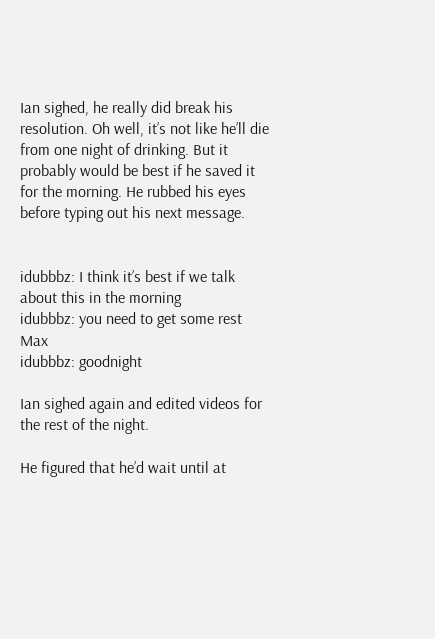Ian sighed, he really did break his resolution. Oh well, it’s not like he’ll die from one night of drinking. But it probably would be best if he saved it for the morning. He rubbed his eyes before typing out his next message.


idubbbz: I think it’s best if we talk about this in the morning
idubbbz: you need to get some rest Max
idubbbz: goodnight

Ian sighed again and edited videos for the rest of the night.

He figured that he’d wait until at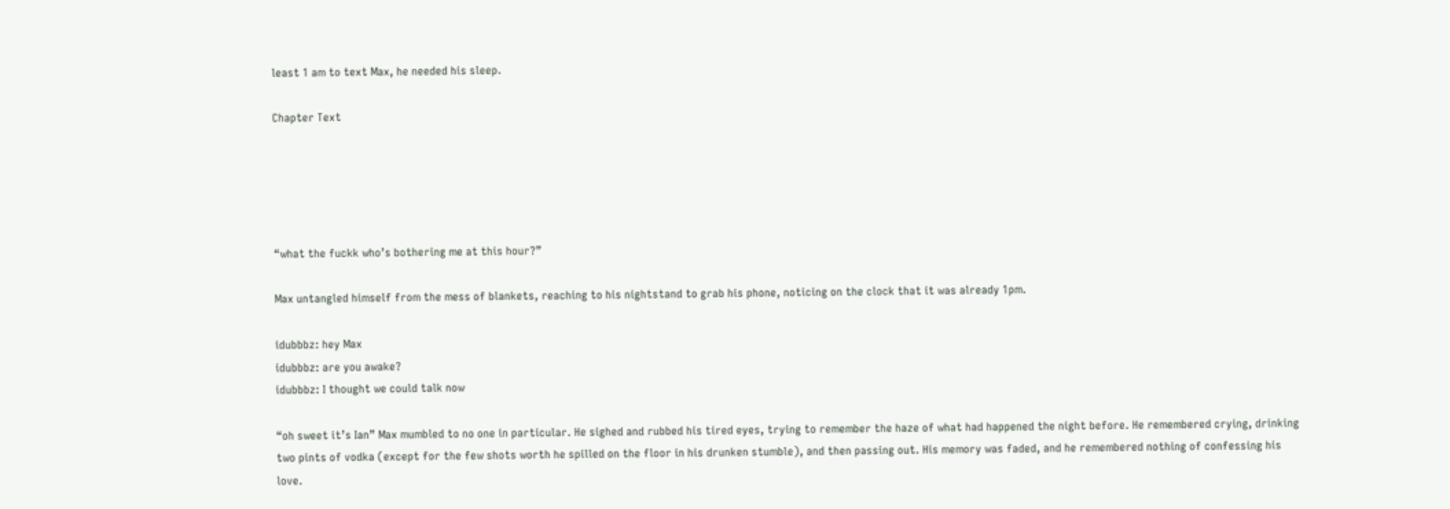least 1 am to text Max, he needed his sleep.

Chapter Text





“what the fuckk who’s bothering me at this hour?”

Max untangled himself from the mess of blankets, reaching to his nightstand to grab his phone, noticing on the clock that it was already 1pm.

idubbbz: hey Max
idubbbz: are you awake?
idubbbz: I thought we could talk now

“oh sweet it’s Ian” Max mumbled to no one in particular. He sighed and rubbed his tired eyes, trying to remember the haze of what had happened the night before. He remembered crying, drinking two pints of vodka (except for the few shots worth he spilled on the floor in his drunken stumble), and then passing out. His memory was faded, and he remembered nothing of confessing his love.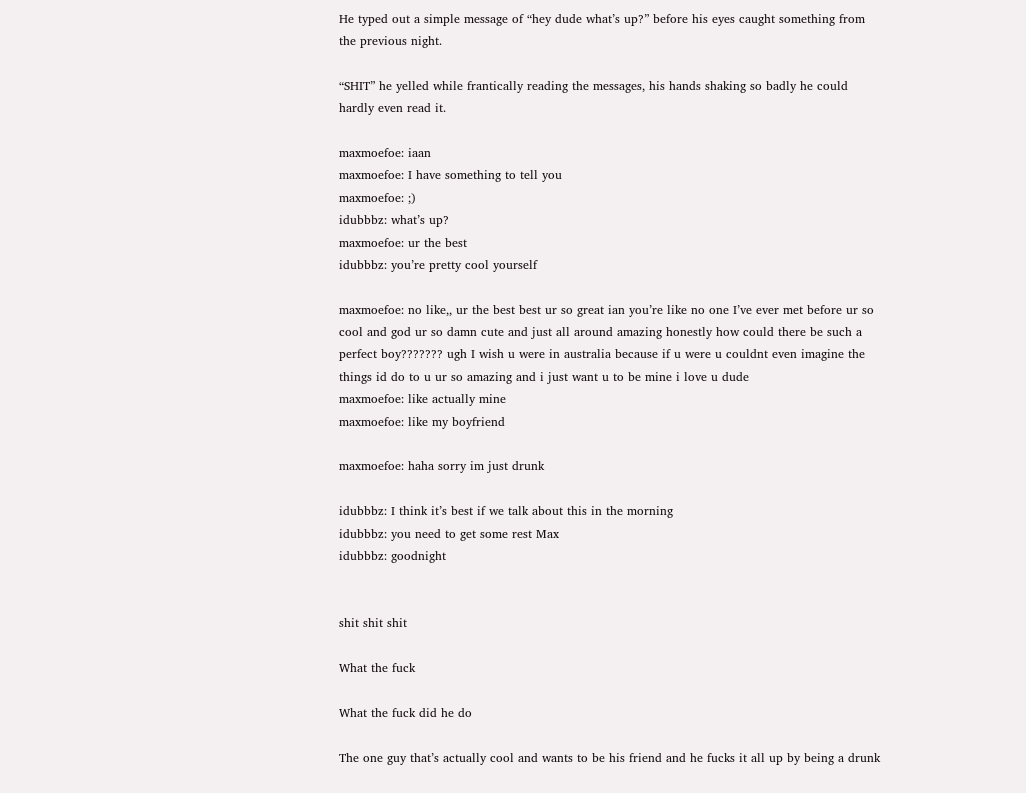He typed out a simple message of “hey dude what’s up?” before his eyes caught something from the previous night.

“SHIT” he yelled while frantically reading the messages, his hands shaking so badly he could hardly even read it.

maxmoefoe: iaan
maxmoefoe: I have something to tell you
maxmoefoe: ;)
idubbbz: what’s up?
maxmoefoe: ur the best
idubbbz: you’re pretty cool yourself

maxmoefoe: no like,, ur the best best ur so great ian you’re like no one I’ve ever met before ur so cool and god ur so damn cute and just all around amazing honestly how could there be such a perfect boy??????? ugh I wish u were in australia because if u were u couldnt even imagine the things id do to u ur so amazing and i just want u to be mine i love u dude
maxmoefoe: like actually mine
maxmoefoe: like my boyfriend

maxmoefoe: haha sorry im just drunk

idubbbz: I think it’s best if we talk about this in the morning
idubbbz: you need to get some rest Max
idubbbz: goodnight


shit shit shit

What the fuck

What the fuck did he do

The one guy that’s actually cool and wants to be his friend and he fucks it all up by being a drunk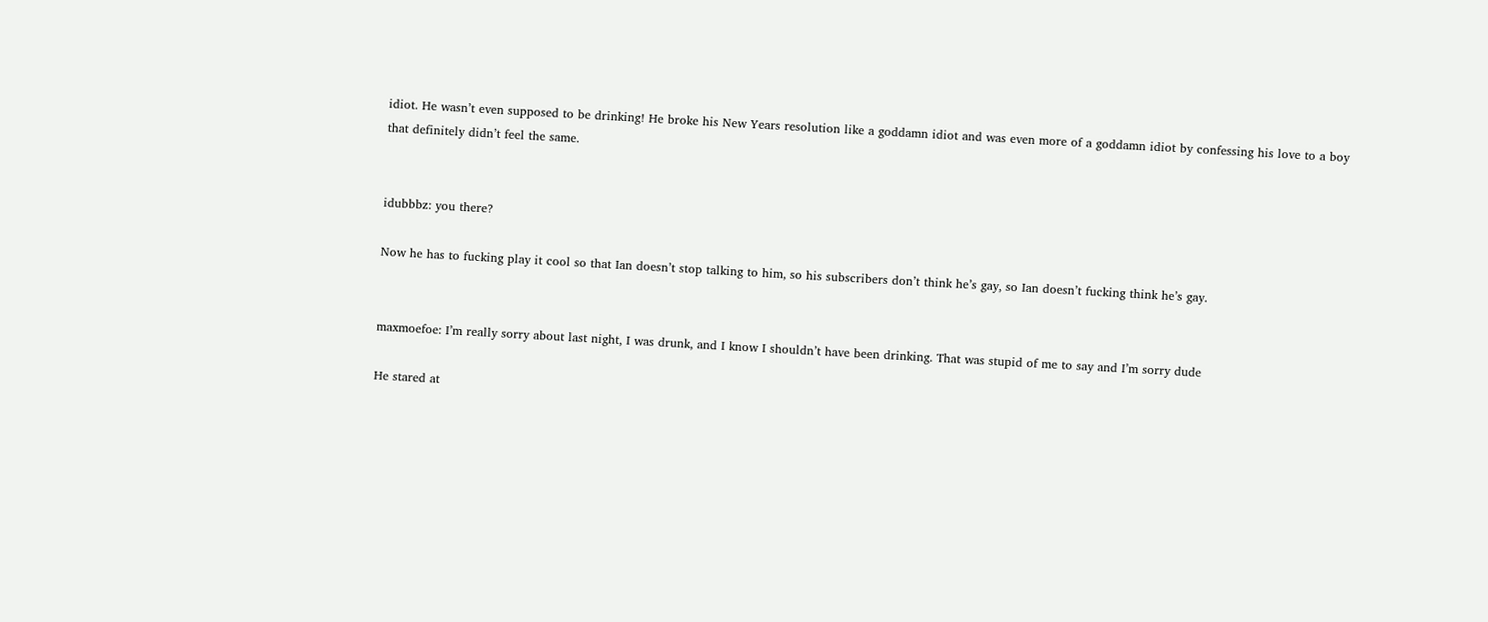idiot. He wasn’t even supposed to be drinking! He broke his New Years resolution like a goddamn idiot and was even more of a goddamn idiot by confessing his love to a boy that definitely didn’t feel the same.


idubbbz: you there?

Now he has to fucking play it cool so that Ian doesn’t stop talking to him, so his subscribers don’t think he’s gay, so Ian doesn’t fucking think he’s gay.


maxmoefoe: I’m really sorry about last night, I was drunk, and I know I shouldn’t have been drinking. That was stupid of me to say and I’m sorry dude

He stared at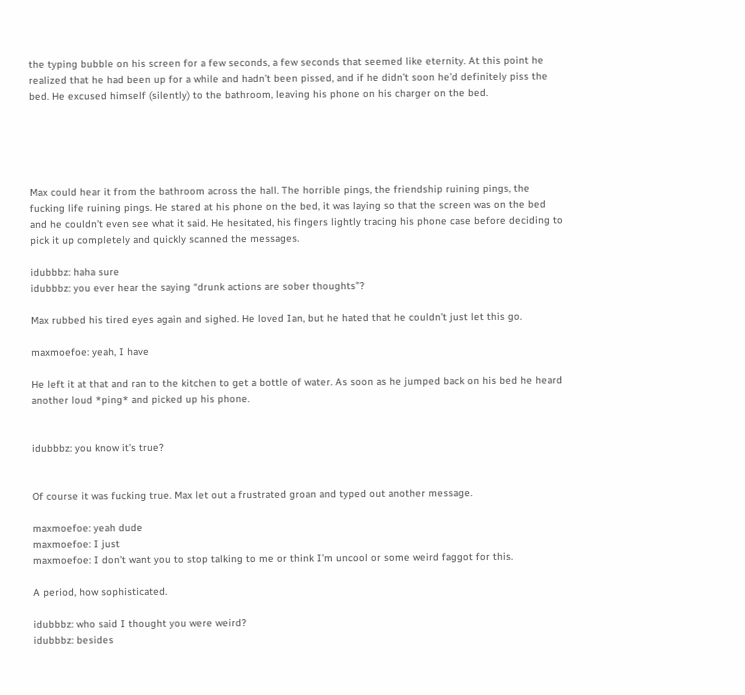the typing bubble on his screen for a few seconds, a few seconds that seemed like eternity. At this point he realized that he had been up for a while and hadn’t been pissed, and if he didn’t soon he’d definitely piss the bed. He excused himself (silently) to the bathroom, leaving his phone on his charger on the bed.





Max could hear it from the bathroom across the hall. The horrible pings, the friendship ruining pings, the fucking life ruining pings. He stared at his phone on the bed, it was laying so that the screen was on the bed and he couldn’t even see what it said. He hesitated, his fingers lightly tracing his phone case before deciding to pick it up completely and quickly scanned the messages.

idubbbz: haha sure
idubbbz: you ever hear the saying “drunk actions are sober thoughts”?

Max rubbed his tired eyes again and sighed. He loved Ian, but he hated that he couldn’t just let this go.

maxmoefoe: yeah, I have

He left it at that and ran to the kitchen to get a bottle of water. As soon as he jumped back on his bed he heard another loud *ping* and picked up his phone.


idubbbz: you know it’s true?


Of course it was fucking true. Max let out a frustrated groan and typed out another message.

maxmoefoe: yeah dude
maxmoefoe: I just
maxmoefoe: I don’t want you to stop talking to me or think I’m uncool or some weird faggot for this.

A period, how sophisticated.

idubbbz: who said I thought you were weird?
idubbbz: besides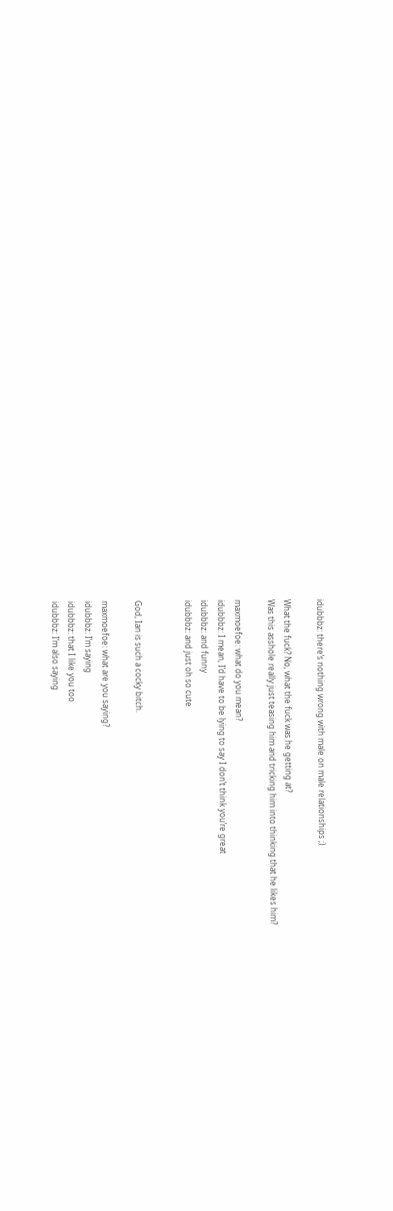idubbbz: there’s nothing wrong with male on male relationships ;)

What the fuck? No, what the fuck was he getting at?
Was this asshole really just teasing him and tricking him into thinking that he likes him?

maxmoefoe: what do you mean?
idubbbz: I mean, I’d have to be lying to say I don’t think you’re great
idubbbz: and funny
idubbbz: and just oh so cute


God, Ian is such a cocky bitch.

maxmoefoe: what are you saying?
idubbbz: I’m saying
idubbbz: that I like you too
idubbbz: I’m also saying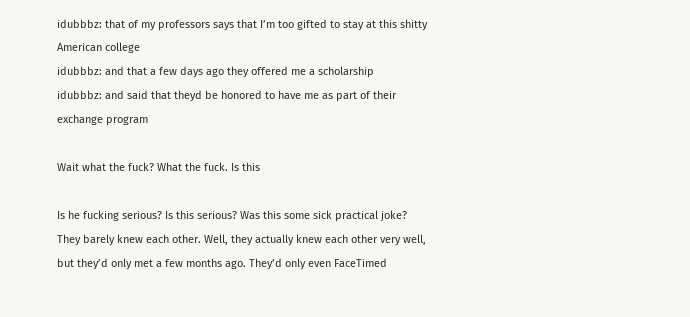idubbbz: that of my professors says that I’m too gifted to stay at this shitty American college
idubbbz: and that a few days ago they offered me a scholarship
idubbbz: and said that theyd be honored to have me as part of their exchange program

Wait what the fuck? What the fuck. Is this

Is he fucking serious? Is this serious? Was this some sick practical joke? They barely knew each other. Well, they actually knew each other very well, but they’d only met a few months ago. They’d only even FaceTimed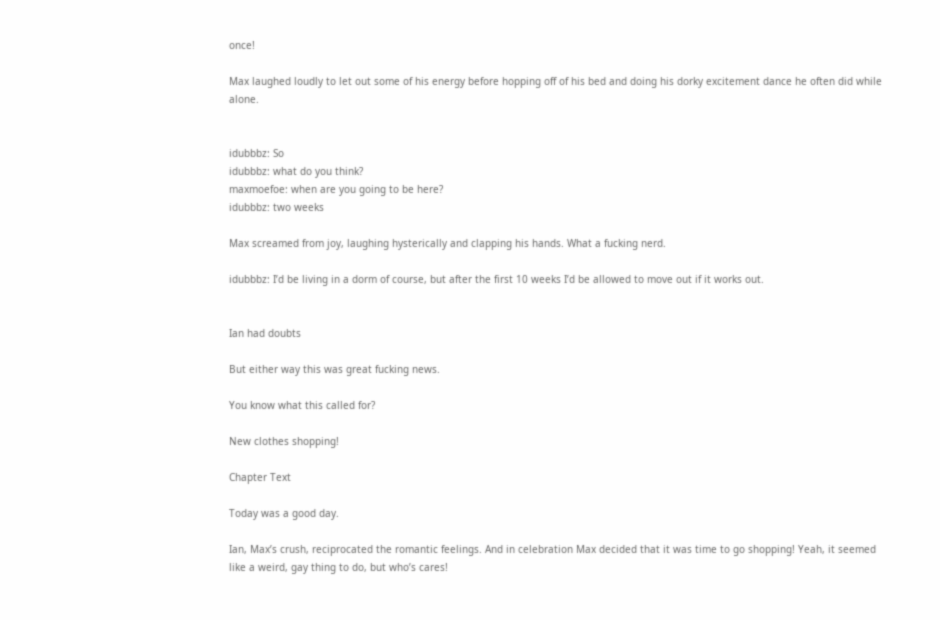once!

Max laughed loudly to let out some of his energy before hopping off of his bed and doing his dorky excitement dance he often did while alone.


idubbbz: So
idubbbz: what do you think?
maxmoefoe: when are you going to be here?
idubbbz: two weeks

Max screamed from joy, laughing hysterically and clapping his hands. What a fucking nerd.

idubbbz: I’d be living in a dorm of course, but after the first 10 weeks I’d be allowed to move out if it works out.


Ian had doubts

But either way this was great fucking news.

You know what this called for?

New clothes shopping!

Chapter Text

Today was a good day.

Ian, Max’s crush, reciprocated the romantic feelings. And in celebration Max decided that it was time to go shopping! Yeah, it seemed like a weird, gay thing to do, but who’s cares!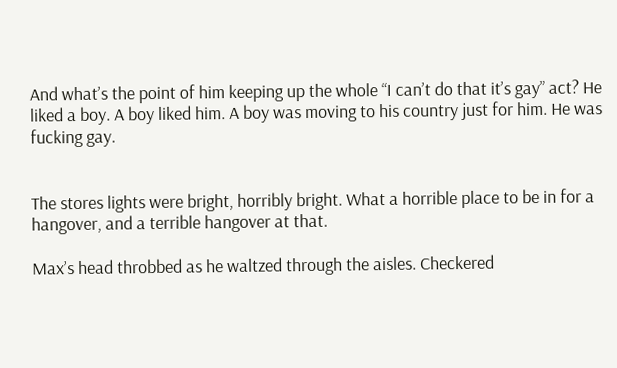And what’s the point of him keeping up the whole “I can’t do that it’s gay” act? He liked a boy. A boy liked him. A boy was moving to his country just for him. He was fucking gay.


The stores lights were bright, horribly bright. What a horrible place to be in for a hangover, and a terrible hangover at that.

Max’s head throbbed as he waltzed through the aisles. Checkered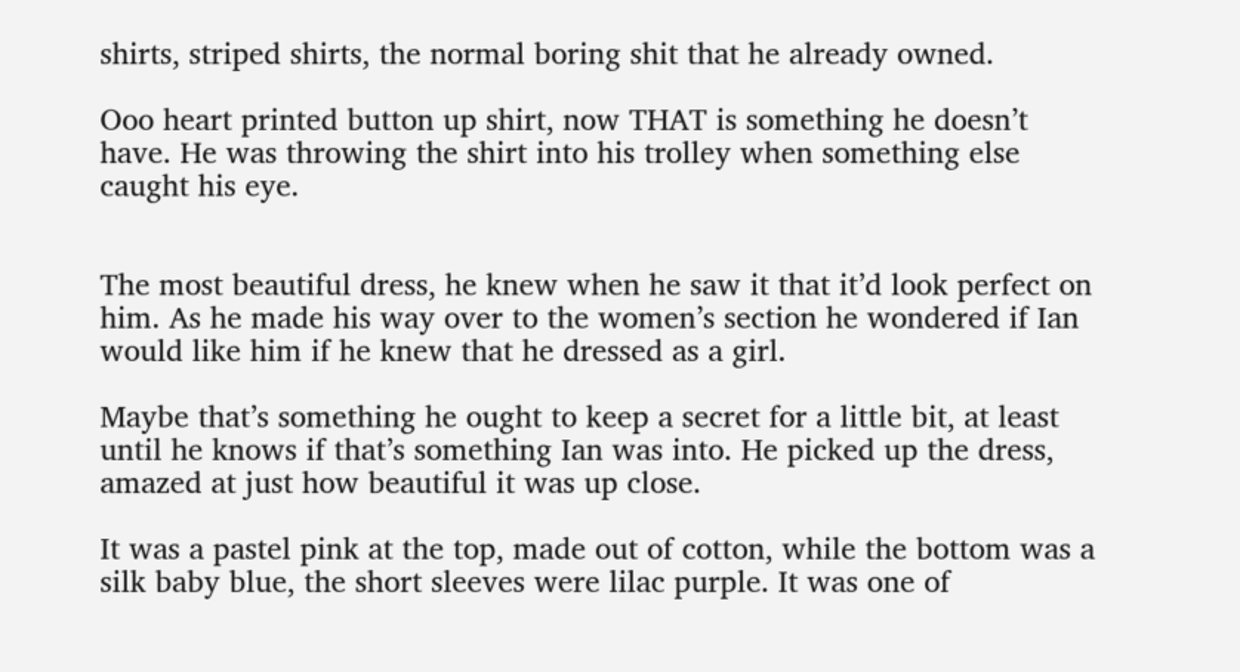shirts, striped shirts, the normal boring shit that he already owned.

Ooo heart printed button up shirt, now THAT is something he doesn’t have. He was throwing the shirt into his trolley when something else caught his eye.


The most beautiful dress, he knew when he saw it that it’d look perfect on him. As he made his way over to the women’s section he wondered if Ian would like him if he knew that he dressed as a girl.

Maybe that’s something he ought to keep a secret for a little bit, at least until he knows if that’s something Ian was into. He picked up the dress, amazed at just how beautiful it was up close.

It was a pastel pink at the top, made out of cotton, while the bottom was a silk baby blue, the short sleeves were lilac purple. It was one of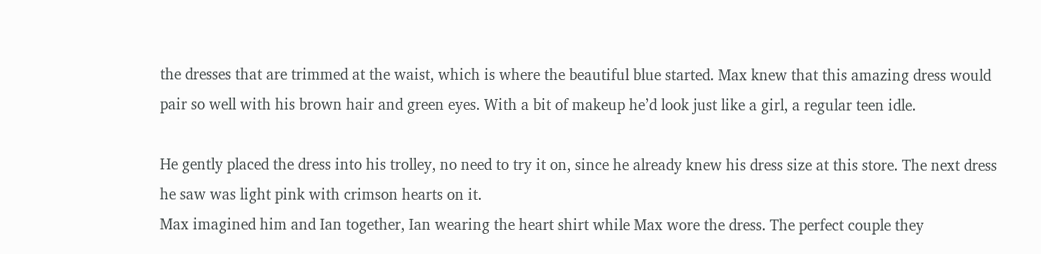the dresses that are trimmed at the waist, which is where the beautiful blue started. Max knew that this amazing dress would pair so well with his brown hair and green eyes. With a bit of makeup he’d look just like a girl, a regular teen idle.

He gently placed the dress into his trolley, no need to try it on, since he already knew his dress size at this store. The next dress he saw was light pink with crimson hearts on it.
Max imagined him and Ian together, Ian wearing the heart shirt while Max wore the dress. The perfect couple they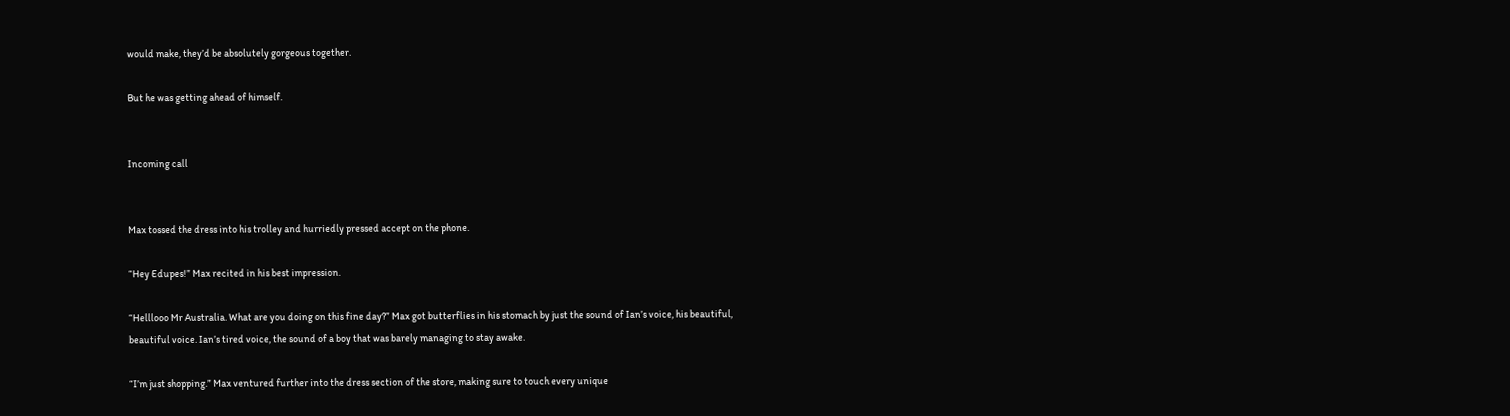would make, they’d be absolutely gorgeous together.

But he was getting ahead of himself.


Incoming call


Max tossed the dress into his trolley and hurriedly pressed accept on the phone.

“Hey Edupes!” Max recited in his best impression.

“Helllooo Mr Australia. What are you doing on this fine day?” Max got butterflies in his stomach by just the sound of Ian’s voice, his beautiful, beautiful voice. Ian’s tired voice, the sound of a boy that was barely managing to stay awake.

“I’m just shopping.” Max ventured further into the dress section of the store, making sure to touch every unique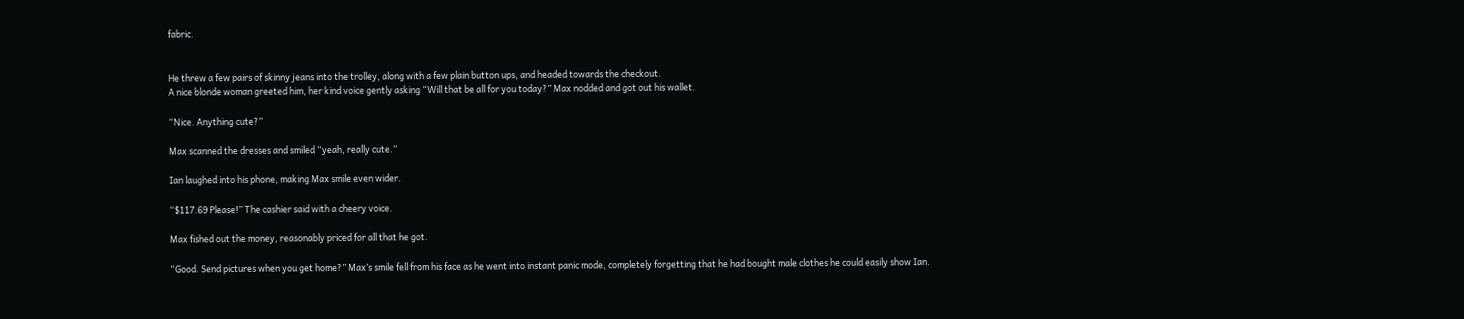fabric.


He threw a few pairs of skinny jeans into the trolley, along with a few plain button ups, and headed towards the checkout.
A nice blonde woman greeted him, her kind voice gently asking “Will that be all for you today?” Max nodded and got out his wallet.

“Nice. Anything cute?”

Max scanned the dresses and smiled “yeah, really cute.”

Ian laughed into his phone, making Max smile even wider.

“$117.69 Please!” The cashier said with a cheery voice.

Max fished out the money, reasonably priced for all that he got.

“Good. Send pictures when you get home?” Max’s smile fell from his face as he went into instant panic mode, completely forgetting that he had bought male clothes he could easily show Ian.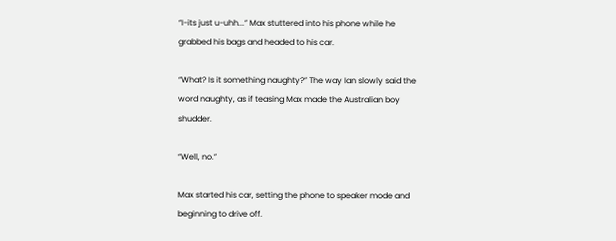“I-its just u-uhh...” Max stuttered into his phone while he grabbed his bags and headed to his car.

“What? Is it something naughty?” The way Ian slowly said the word naughty, as if teasing Max made the Australian boy shudder.

“Well, no.”

Max started his car, setting the phone to speaker mode and beginning to drive off.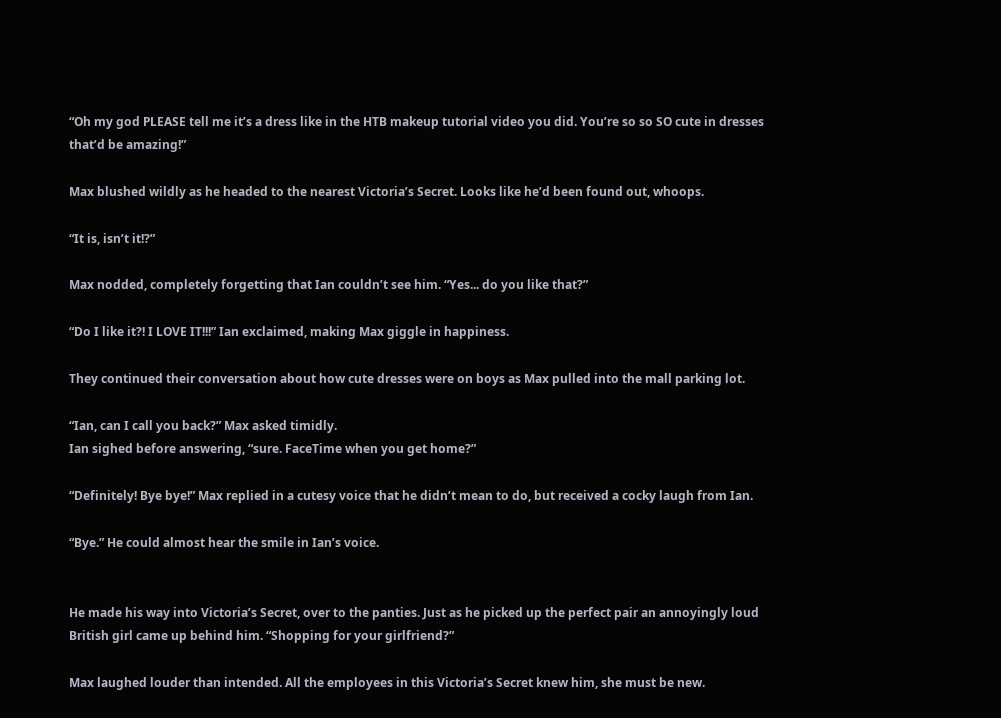“Oh my god PLEASE tell me it’s a dress like in the HTB makeup tutorial video you did. You’re so so SO cute in dresses that’d be amazing!”

Max blushed wildly as he headed to the nearest Victoria’s Secret. Looks like he’d been found out, whoops.

“It is, isn’t it!?”

Max nodded, completely forgetting that Ian couldn’t see him. “Yes... do you like that?”

“Do I like it?! I LOVE IT!!!” Ian exclaimed, making Max giggle in happiness.

They continued their conversation about how cute dresses were on boys as Max pulled into the mall parking lot.

“Ian, can I call you back?” Max asked timidly.
Ian sighed before answering, “sure. FaceTime when you get home?”

“Definitely! Bye bye!” Max replied in a cutesy voice that he didn’t mean to do, but received a cocky laugh from Ian.

“Bye.” He could almost hear the smile in Ian’s voice.


He made his way into Victoria’s Secret, over to the panties. Just as he picked up the perfect pair an annoyingly loud British girl came up behind him. “Shopping for your girlfriend?”

Max laughed louder than intended. All the employees in this Victoria’s Secret knew him, she must be new.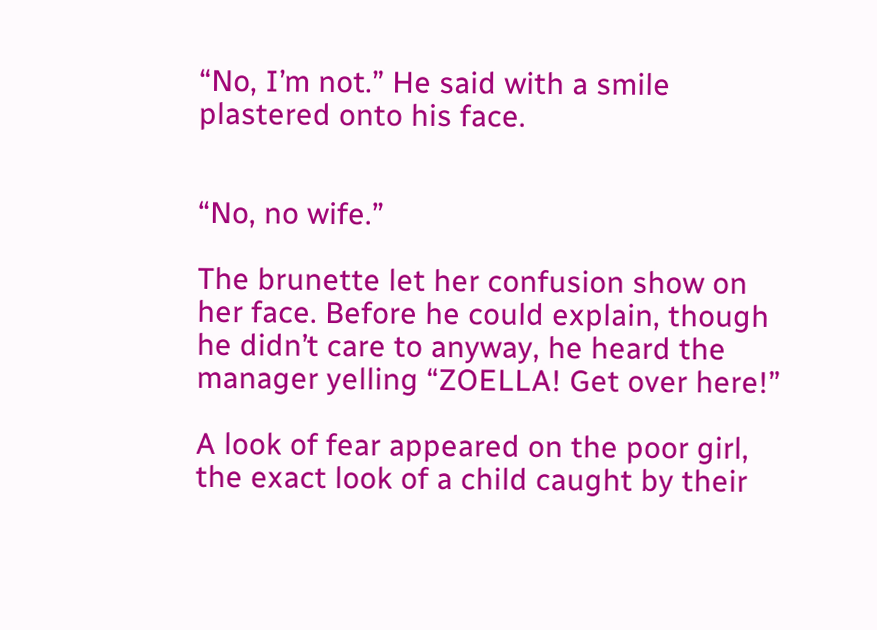“No, I’m not.” He said with a smile plastered onto his face.


“No, no wife.”

The brunette let her confusion show on her face. Before he could explain, though he didn’t care to anyway, he heard the manager yelling “ZOELLA! Get over here!”

A look of fear appeared on the poor girl, the exact look of a child caught by their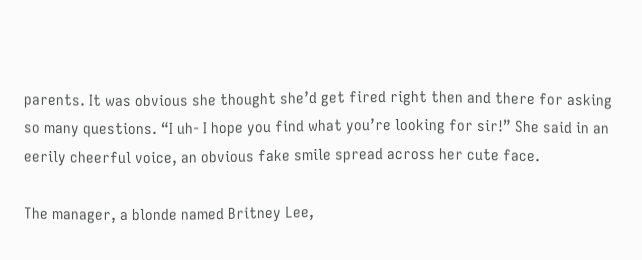parents. It was obvious she thought she’d get fired right then and there for asking so many questions. “I uh- I hope you find what you’re looking for sir!” She said in an eerily cheerful voice, an obvious fake smile spread across her cute face.

The manager, a blonde named Britney Lee,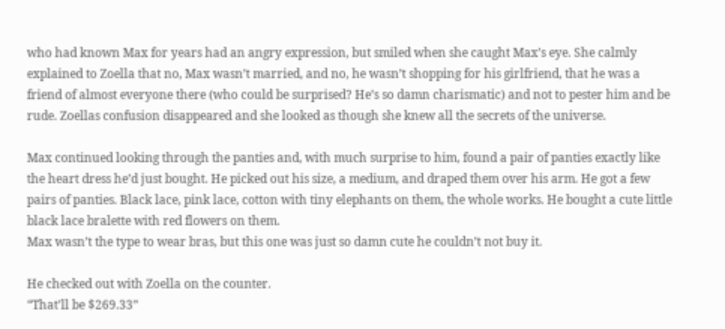who had known Max for years had an angry expression, but smiled when she caught Max’s eye. She calmly explained to Zoella that no, Max wasn’t married, and no, he wasn’t shopping for his girlfriend, that he was a friend of almost everyone there (who could be surprised? He’s so damn charismatic) and not to pester him and be rude. Zoellas confusion disappeared and she looked as though she knew all the secrets of the universe.

Max continued looking through the panties and, with much surprise to him, found a pair of panties exactly like the heart dress he’d just bought. He picked out his size, a medium, and draped them over his arm. He got a few pairs of panties. Black lace, pink lace, cotton with tiny elephants on them, the whole works. He bought a cute little black lace bralette with red flowers on them.
Max wasn’t the type to wear bras, but this one was just so damn cute he couldn’t not buy it.

He checked out with Zoella on the counter.
“That’ll be $269.33”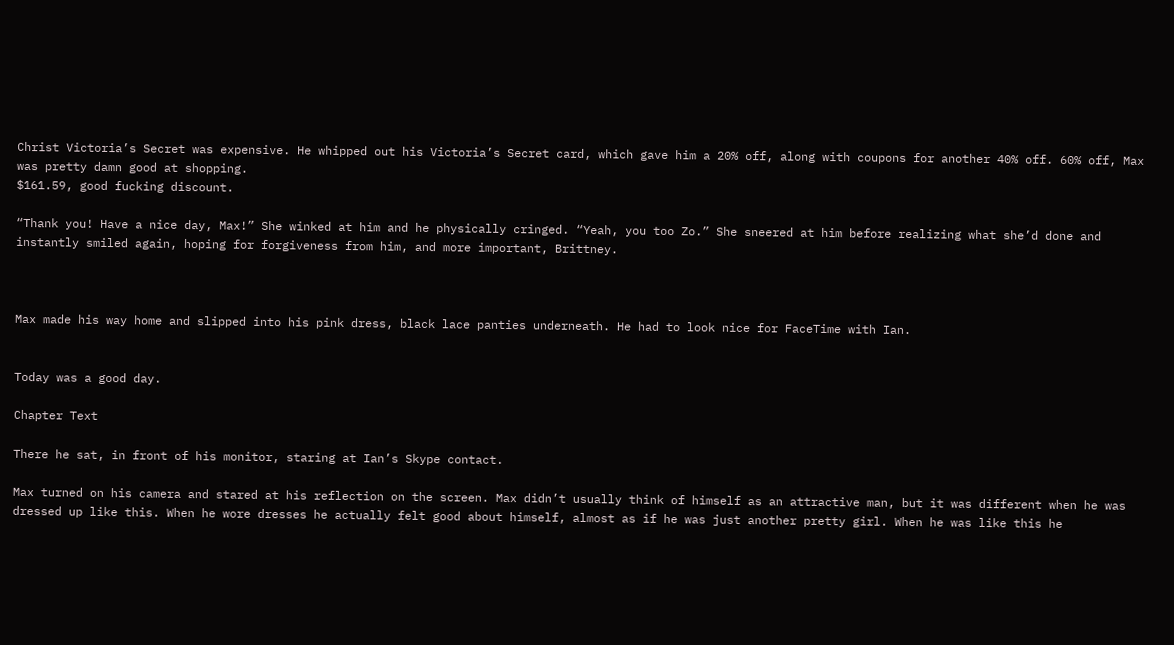Christ Victoria’s Secret was expensive. He whipped out his Victoria’s Secret card, which gave him a 20% off, along with coupons for another 40% off. 60% off, Max was pretty damn good at shopping.
$161.59, good fucking discount.

“Thank you! Have a nice day, Max!” She winked at him and he physically cringed. “Yeah, you too Zo.” She sneered at him before realizing what she’d done and instantly smiled again, hoping for forgiveness from him, and more important, Brittney.



Max made his way home and slipped into his pink dress, black lace panties underneath. He had to look nice for FaceTime with Ian.


Today was a good day.

Chapter Text

There he sat, in front of his monitor, staring at Ian’s Skype contact.

Max turned on his camera and stared at his reflection on the screen. Max didn’t usually think of himself as an attractive man, but it was different when he was dressed up like this. When he wore dresses he actually felt good about himself, almost as if he was just another pretty girl. When he was like this he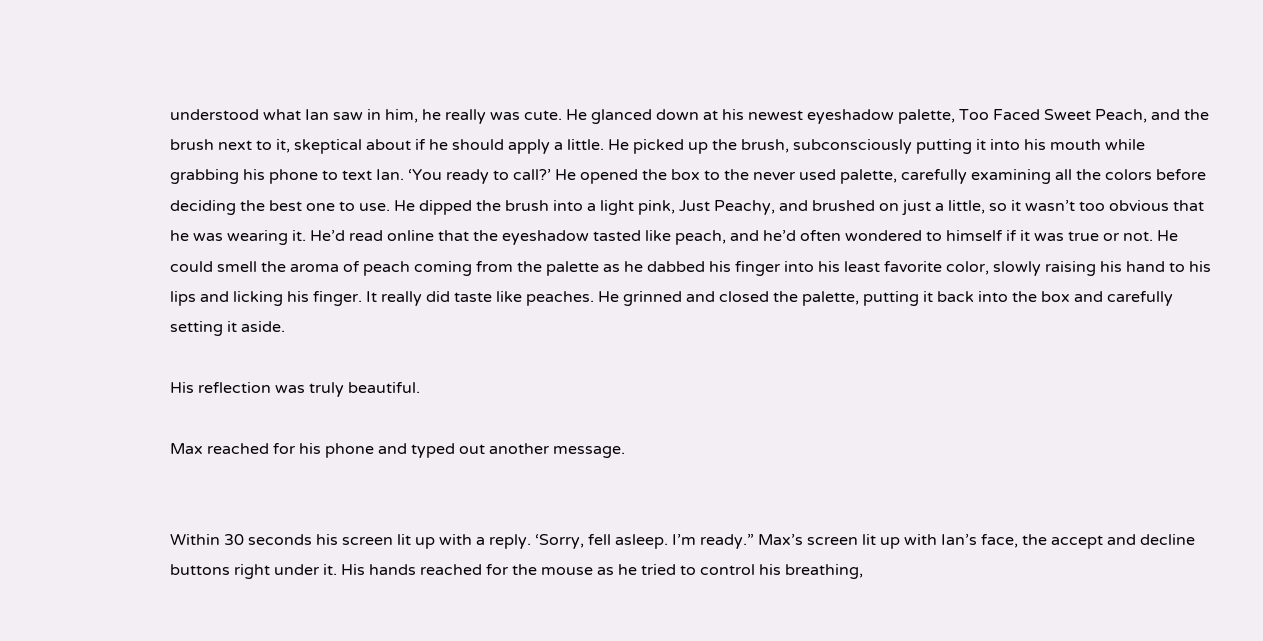understood what Ian saw in him, he really was cute. He glanced down at his newest eyeshadow palette, Too Faced Sweet Peach, and the brush next to it, skeptical about if he should apply a little. He picked up the brush, subconsciously putting it into his mouth while grabbing his phone to text Ian. ‘You ready to call?’ He opened the box to the never used palette, carefully examining all the colors before deciding the best one to use. He dipped the brush into a light pink, Just Peachy, and brushed on just a little, so it wasn’t too obvious that he was wearing it. He’d read online that the eyeshadow tasted like peach, and he’d often wondered to himself if it was true or not. He could smell the aroma of peach coming from the palette as he dabbed his finger into his least favorite color, slowly raising his hand to his lips and licking his finger. It really did taste like peaches. He grinned and closed the palette, putting it back into the box and carefully setting it aside.

His reflection was truly beautiful.

Max reached for his phone and typed out another message.


Within 30 seconds his screen lit up with a reply. ‘Sorry, fell asleep. I’m ready.” Max’s screen lit up with Ian’s face, the accept and decline buttons right under it. His hands reached for the mouse as he tried to control his breathing,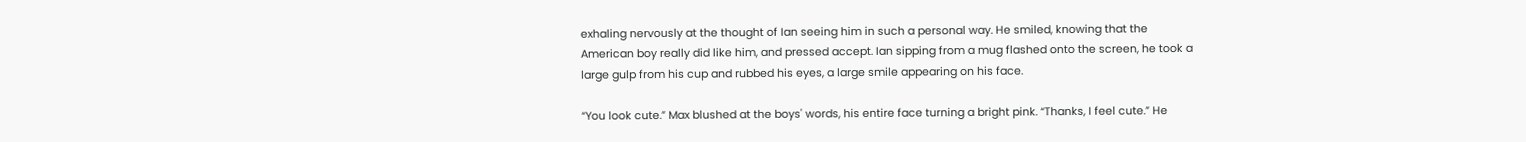exhaling nervously at the thought of Ian seeing him in such a personal way. He smiled, knowing that the American boy really did like him, and pressed accept. Ian sipping from a mug flashed onto the screen, he took a large gulp from his cup and rubbed his eyes, a large smile appearing on his face.

“You look cute.” Max blushed at the boys' words, his entire face turning a bright pink. “Thanks, I feel cute.” He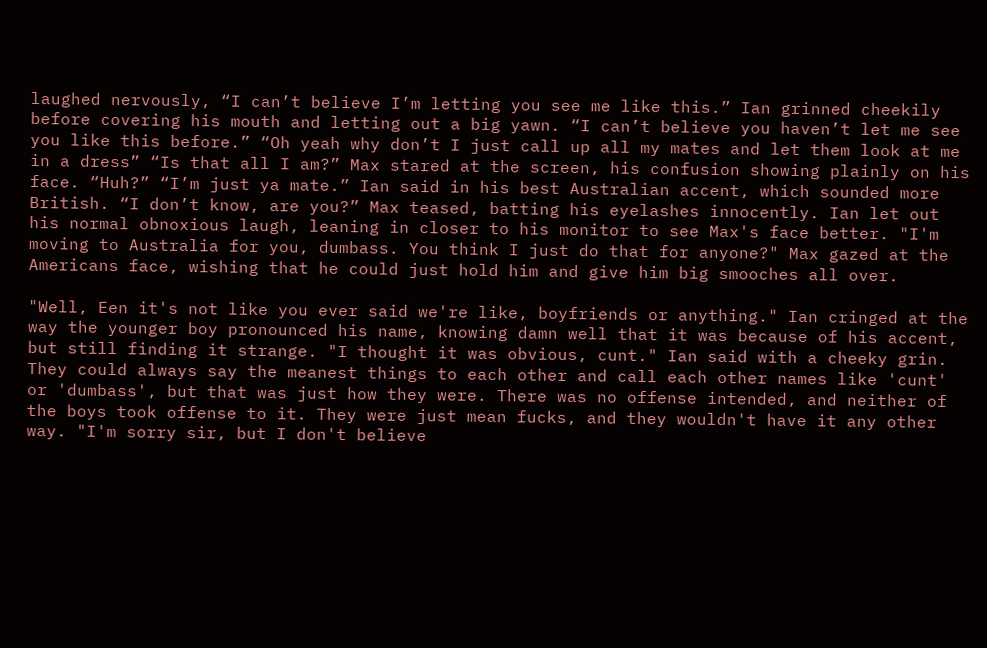laughed nervously, “I can’t believe I’m letting you see me like this.” Ian grinned cheekily before covering his mouth and letting out a big yawn. “I can’t believe you haven’t let me see you like this before.” “Oh yeah why don’t I just call up all my mates and let them look at me in a dress” “Is that all I am?” Max stared at the screen, his confusion showing plainly on his face. “Huh?” “I’m just ya mate.” Ian said in his best Australian accent, which sounded more British. “I don’t know, are you?” Max teased, batting his eyelashes innocently. Ian let out his normal obnoxious laugh, leaning in closer to his monitor to see Max's face better. "I'm moving to Australia for you, dumbass. You think I just do that for anyone?" Max gazed at the Americans face, wishing that he could just hold him and give him big smooches all over.

"Well, Een it's not like you ever said we're like, boyfriends or anything." Ian cringed at the way the younger boy pronounced his name, knowing damn well that it was because of his accent, but still finding it strange. "I thought it was obvious, cunt." Ian said with a cheeky grin. They could always say the meanest things to each other and call each other names like 'cunt' or 'dumbass', but that was just how they were. There was no offense intended, and neither of the boys took offense to it. They were just mean fucks, and they wouldn't have it any other way. "I'm sorry sir, but I don't believe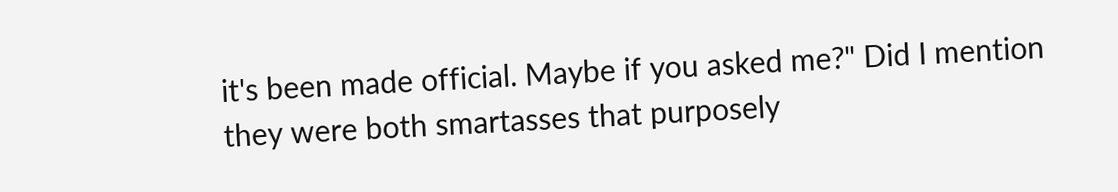it's been made official. Maybe if you asked me?" Did I mention they were both smartasses that purposely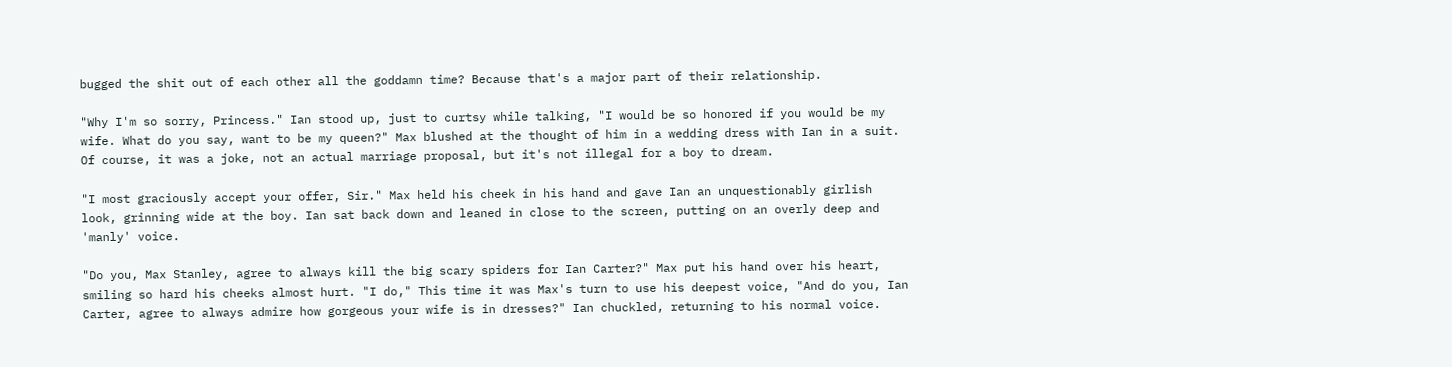bugged the shit out of each other all the goddamn time? Because that's a major part of their relationship.

"Why I'm so sorry, Princess." Ian stood up, just to curtsy while talking, "I would be so honored if you would be my wife. What do you say, want to be my queen?" Max blushed at the thought of him in a wedding dress with Ian in a suit. Of course, it was a joke, not an actual marriage proposal, but it's not illegal for a boy to dream.

"I most graciously accept your offer, Sir." Max held his cheek in his hand and gave Ian an unquestionably girlish look, grinning wide at the boy. Ian sat back down and leaned in close to the screen, putting on an overly deep and 'manly' voice.

"Do you, Max Stanley, agree to always kill the big scary spiders for Ian Carter?" Max put his hand over his heart, smiling so hard his cheeks almost hurt. "I do," This time it was Max's turn to use his deepest voice, "And do you, Ian Carter, agree to always admire how gorgeous your wife is in dresses?" Ian chuckled, returning to his normal voice.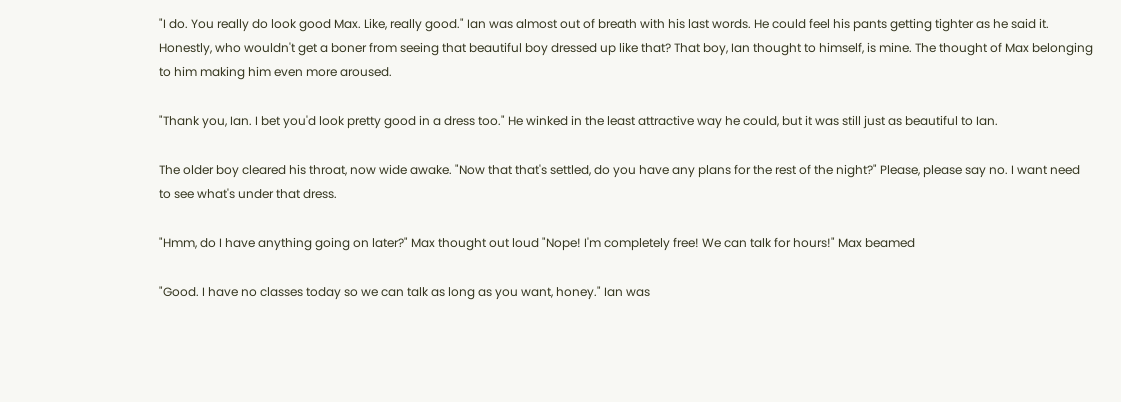"I do. You really do look good Max. Like, really good." Ian was almost out of breath with his last words. He could feel his pants getting tighter as he said it. Honestly, who wouldn't get a boner from seeing that beautiful boy dressed up like that? That boy, Ian thought to himself, is mine. The thought of Max belonging to him making him even more aroused.

"Thank you, Ian. I bet you'd look pretty good in a dress too." He winked in the least attractive way he could, but it was still just as beautiful to Ian.

The older boy cleared his throat, now wide awake. "Now that that's settled, do you have any plans for the rest of the night?" Please, please say no. I want need to see what's under that dress.

"Hmm, do I have anything going on later?" Max thought out loud "Nope! I'm completely free! We can talk for hours!" Max beamed

"Good. I have no classes today so we can talk as long as you want, honey." Ian was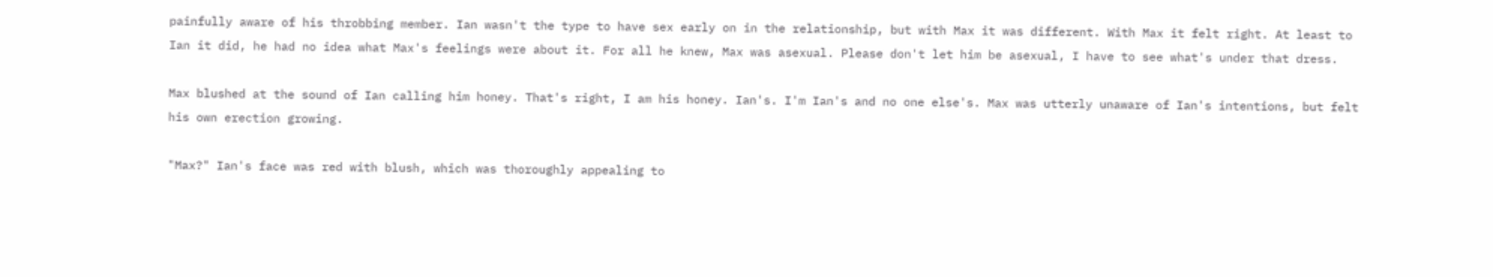painfully aware of his throbbing member. Ian wasn't the type to have sex early on in the relationship, but with Max it was different. With Max it felt right. At least to Ian it did, he had no idea what Max's feelings were about it. For all he knew, Max was asexual. Please don't let him be asexual, I have to see what's under that dress.

Max blushed at the sound of Ian calling him honey. That's right, I am his honey. Ian's. I'm Ian's and no one else's. Max was utterly unaware of Ian's intentions, but felt his own erection growing.

"Max?" Ian's face was red with blush, which was thoroughly appealing to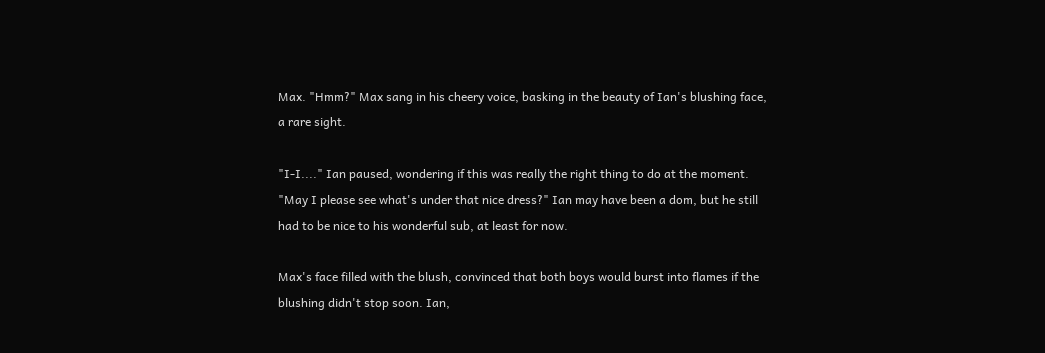Max. "Hmm?" Max sang in his cheery voice, basking in the beauty of Ian's blushing face, a rare sight.

"I-I...." Ian paused, wondering if this was really the right thing to do at the moment. "May I please see what's under that nice dress?" Ian may have been a dom, but he still had to be nice to his wonderful sub, at least for now.

Max's face filled with the blush, convinced that both boys would burst into flames if the blushing didn't stop soon. Ian,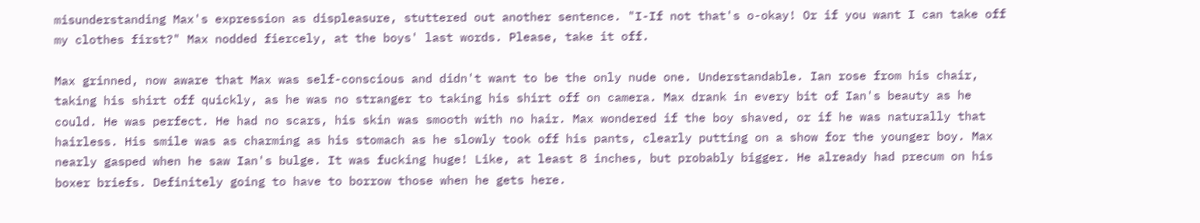misunderstanding Max's expression as displeasure, stuttered out another sentence. "I-If not that's o-okay! Or if you want I can take off my clothes first?" Max nodded fiercely, at the boys' last words. Please, take it off.

Max grinned, now aware that Max was self-conscious and didn't want to be the only nude one. Understandable. Ian rose from his chair, taking his shirt off quickly, as he was no stranger to taking his shirt off on camera. Max drank in every bit of Ian's beauty as he could. He was perfect. He had no scars, his skin was smooth with no hair. Max wondered if the boy shaved, or if he was naturally that hairless. His smile was as charming as his stomach as he slowly took off his pants, clearly putting on a show for the younger boy. Max nearly gasped when he saw Ian's bulge. It was fucking huge! Like, at least 8 inches, but probably bigger. He already had precum on his boxer briefs. Definitely going to have to borrow those when he gets here.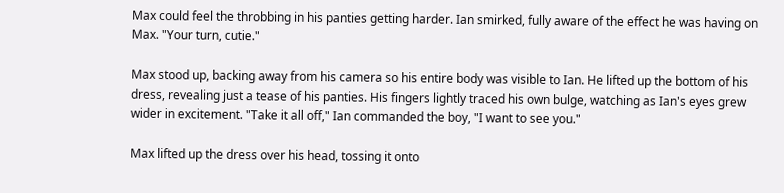Max could feel the throbbing in his panties getting harder. Ian smirked, fully aware of the effect he was having on Max. "Your turn, cutie."

Max stood up, backing away from his camera so his entire body was visible to Ian. He lifted up the bottom of his dress, revealing just a tease of his panties. His fingers lightly traced his own bulge, watching as Ian's eyes grew wider in excitement. "Take it all off," Ian commanded the boy, "I want to see you."

Max lifted up the dress over his head, tossing it onto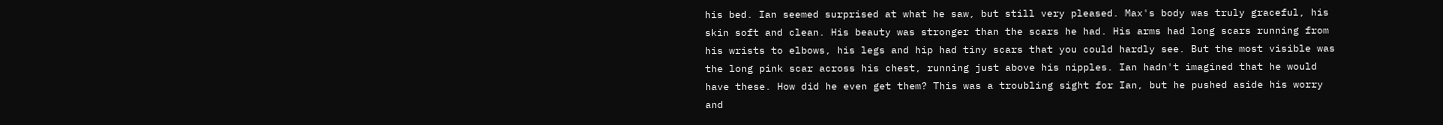his bed. Ian seemed surprised at what he saw, but still very pleased. Max's body was truly graceful, his skin soft and clean. His beauty was stronger than the scars he had. His arms had long scars running from his wrists to elbows, his legs and hip had tiny scars that you could hardly see. But the most visible was the long pink scar across his chest, running just above his nipples. Ian hadn't imagined that he would have these. How did he even get them? This was a troubling sight for Ian, but he pushed aside his worry and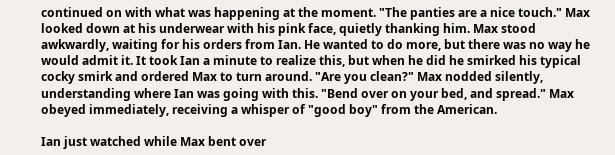continued on with what was happening at the moment. "The panties are a nice touch." Max looked down at his underwear with his pink face, quietly thanking him. Max stood awkwardly, waiting for his orders from Ian. He wanted to do more, but there was no way he would admit it. It took Ian a minute to realize this, but when he did he smirked his typical cocky smirk and ordered Max to turn around. "Are you clean?" Max nodded silently, understanding where Ian was going with this. "Bend over on your bed, and spread." Max obeyed immediately, receiving a whisper of "good boy" from the American.

Ian just watched while Max bent over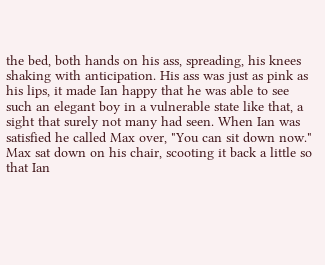the bed, both hands on his ass, spreading, his knees shaking with anticipation. His ass was just as pink as his lips, it made Ian happy that he was able to see such an elegant boy in a vulnerable state like that, a sight that surely not many had seen. When Ian was satisfied he called Max over, "You can sit down now." Max sat down on his chair, scooting it back a little so that Ian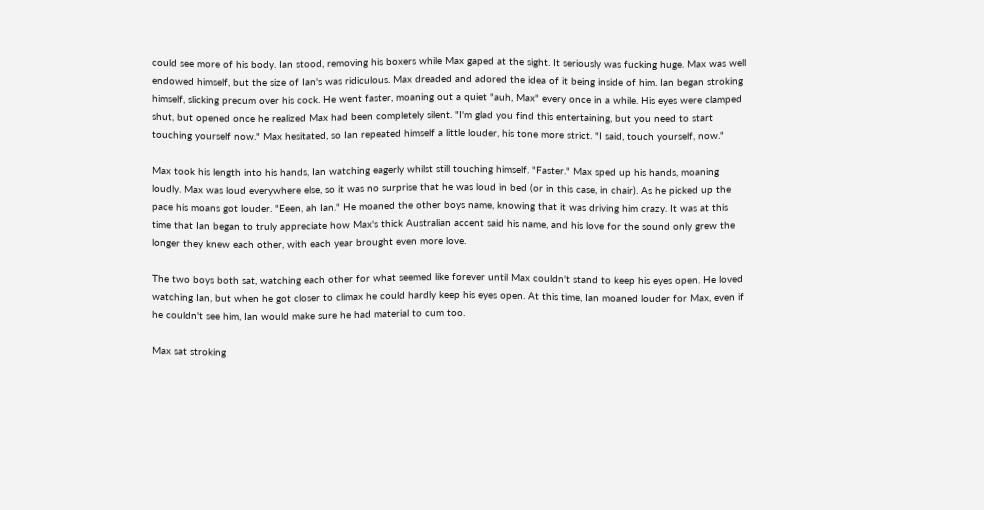could see more of his body. Ian stood, removing his boxers while Max gaped at the sight. It seriously was fucking huge. Max was well endowed himself, but the size of Ian's was ridiculous. Max dreaded and adored the idea of it being inside of him. Ian began stroking himself, slicking precum over his cock. He went faster, moaning out a quiet "auh, Max" every once in a while. His eyes were clamped shut, but opened once he realized Max had been completely silent. "I'm glad you find this entertaining, but you need to start touching yourself now." Max hesitated, so Ian repeated himself a little louder, his tone more strict. "I said, touch yourself, now."

Max took his length into his hands, Ian watching eagerly whilst still touching himself. "Faster." Max sped up his hands, moaning loudly. Max was loud everywhere else, so it was no surprise that he was loud in bed (or in this case, in chair). As he picked up the pace his moans got louder. "Eeen, ah Ian." He moaned the other boys name, knowing that it was driving him crazy. It was at this time that Ian began to truly appreciate how Max's thick Australian accent said his name, and his love for the sound only grew the longer they knew each other, with each year brought even more love.

The two boys both sat, watching each other for what seemed like forever until Max couldn't stand to keep his eyes open. He loved watching Ian, but when he got closer to climax he could hardly keep his eyes open. At this time, Ian moaned louder for Max, even if he couldn't see him, Ian would make sure he had material to cum too.

Max sat stroking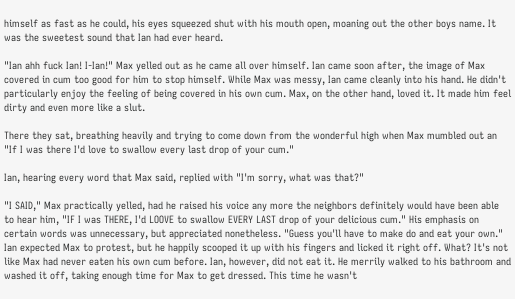himself as fast as he could, his eyes squeezed shut with his mouth open, moaning out the other boys name. It was the sweetest sound that Ian had ever heard.

"Ian ahh fuck Ian! I-Ian!" Max yelled out as he came all over himself. Ian came soon after, the image of Max covered in cum too good for him to stop himself. While Max was messy, Ian came cleanly into his hand. He didn't particularly enjoy the feeling of being covered in his own cum. Max, on the other hand, loved it. It made him feel dirty and even more like a slut.

There they sat, breathing heavily and trying to come down from the wonderful high when Max mumbled out an "If I was there I'd love to swallow every last drop of your cum."

Ian, hearing every word that Max said, replied with "I'm sorry, what was that?"

"I SAID," Max practically yelled, had he raised his voice any more the neighbors definitely would have been able to hear him, "IF I was THERE, I'd LOOVE to swallow EVERY LAST drop of your delicious cum." His emphasis on certain words was unnecessary, but appreciated nonetheless. "Guess you'll have to make do and eat your own." Ian expected Max to protest, but he happily scooped it up with his fingers and licked it right off. What? It's not like Max had never eaten his own cum before. Ian, however, did not eat it. He merrily walked to his bathroom and washed it off, taking enough time for Max to get dressed. This time he wasn't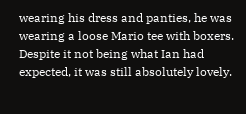wearing his dress and panties, he was wearing a loose Mario tee with boxers. Despite it not being what Ian had expected, it was still absolutely lovely.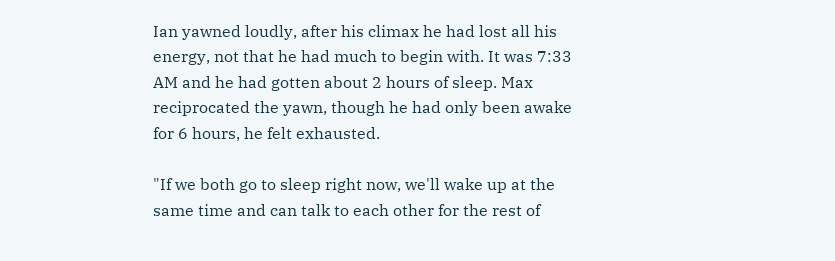Ian yawned loudly, after his climax he had lost all his energy, not that he had much to begin with. It was 7:33 AM and he had gotten about 2 hours of sleep. Max reciprocated the yawn, though he had only been awake for 6 hours, he felt exhausted.

"If we both go to sleep right now, we'll wake up at the same time and can talk to each other for the rest of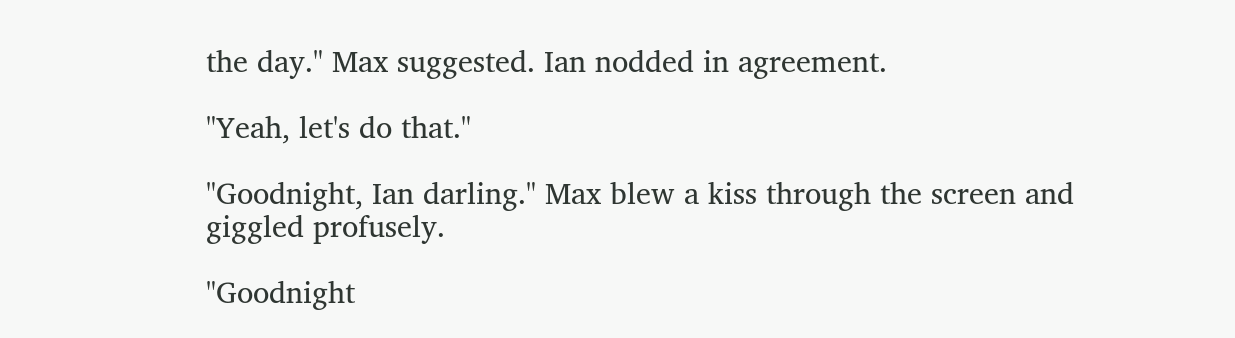the day." Max suggested. Ian nodded in agreement.

"Yeah, let's do that."

"Goodnight, Ian darling." Max blew a kiss through the screen and giggled profusely.

"Goodnight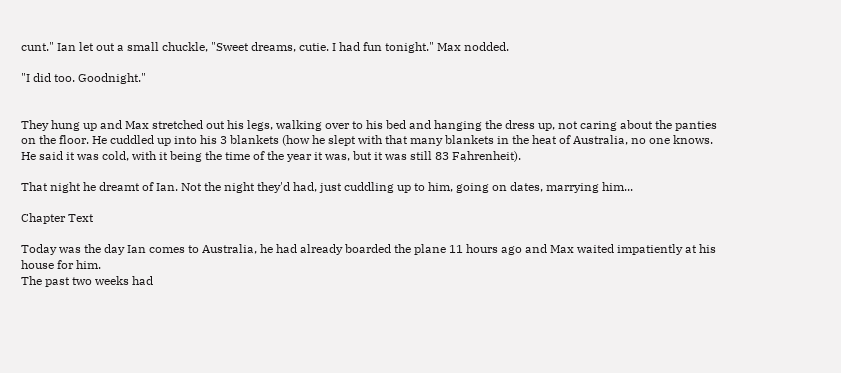cunt." Ian let out a small chuckle, "Sweet dreams, cutie. I had fun tonight." Max nodded.

"I did too. Goodnight."


They hung up and Max stretched out his legs, walking over to his bed and hanging the dress up, not caring about the panties on the floor. He cuddled up into his 3 blankets (how he slept with that many blankets in the heat of Australia, no one knows. He said it was cold, with it being the time of the year it was, but it was still 83 Fahrenheit).

That night he dreamt of Ian. Not the night they'd had, just cuddling up to him, going on dates, marrying him...

Chapter Text

Today was the day Ian comes to Australia, he had already boarded the plane 11 hours ago and Max waited impatiently at his house for him.
The past two weeks had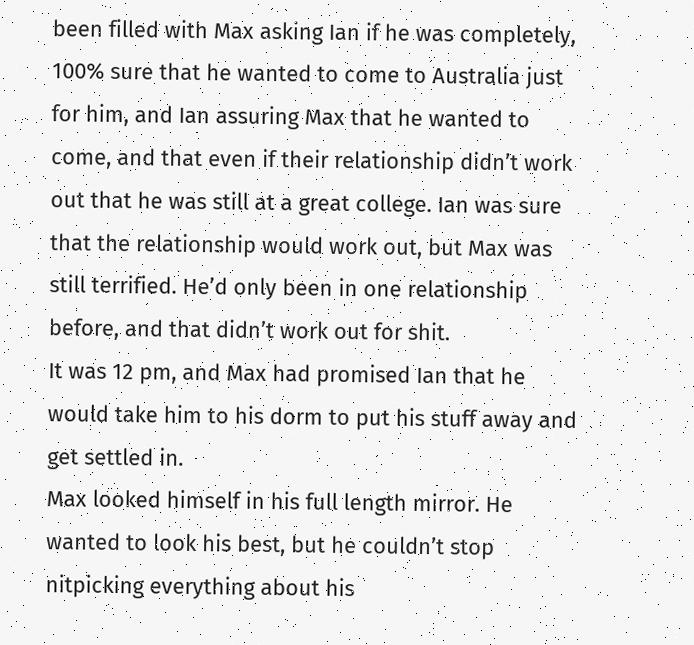been filled with Max asking Ian if he was completely, 100% sure that he wanted to come to Australia just for him, and Ian assuring Max that he wanted to come, and that even if their relationship didn’t work out that he was still at a great college. Ian was sure that the relationship would work out, but Max was still terrified. He’d only been in one relationship before, and that didn’t work out for shit.
It was 12 pm, and Max had promised Ian that he would take him to his dorm to put his stuff away and get settled in.
Max looked himself in his full length mirror. He wanted to look his best, but he couldn’t stop nitpicking everything about his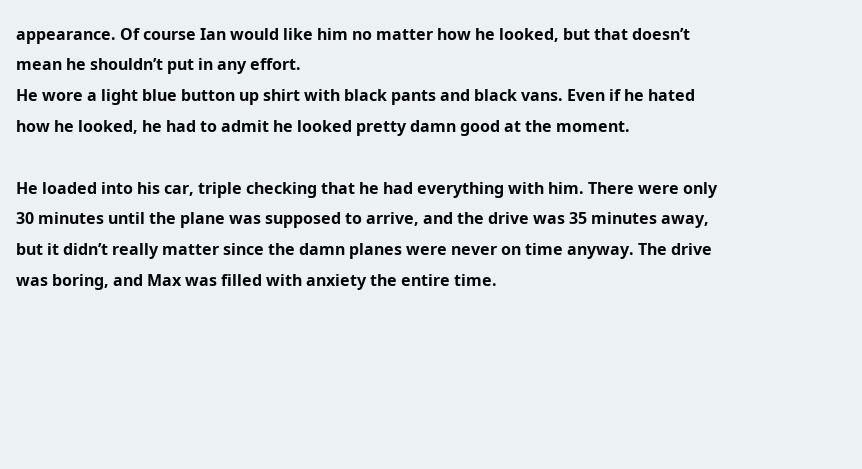appearance. Of course Ian would like him no matter how he looked, but that doesn’t mean he shouldn’t put in any effort.
He wore a light blue button up shirt with black pants and black vans. Even if he hated how he looked, he had to admit he looked pretty damn good at the moment.

He loaded into his car, triple checking that he had everything with him. There were only 30 minutes until the plane was supposed to arrive, and the drive was 35 minutes away, but it didn’t really matter since the damn planes were never on time anyway. The drive was boring, and Max was filled with anxiety the entire time.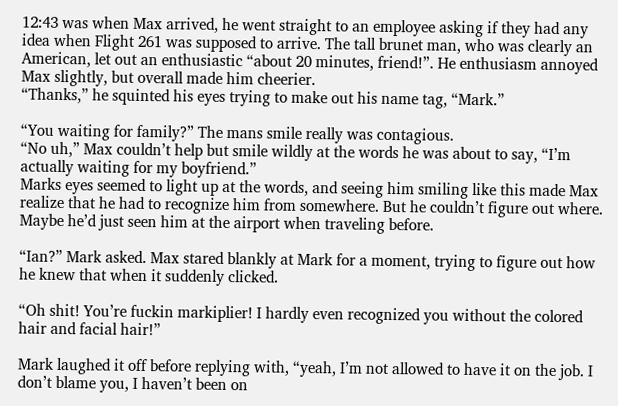12:43 was when Max arrived, he went straight to an employee asking if they had any idea when Flight 261 was supposed to arrive. The tall brunet man, who was clearly an American, let out an enthusiastic “about 20 minutes, friend!”. He enthusiasm annoyed Max slightly, but overall made him cheerier.
“Thanks,” he squinted his eyes trying to make out his name tag, “Mark.”

“You waiting for family?” The mans smile really was contagious.
“No uh,” Max couldn’t help but smile wildly at the words he was about to say, “I’m actually waiting for my boyfriend.”
Marks eyes seemed to light up at the words, and seeing him smiling like this made Max realize that he had to recognize him from somewhere. But he couldn’t figure out where. Maybe he’d just seen him at the airport when traveling before.

“Ian?” Mark asked. Max stared blankly at Mark for a moment, trying to figure out how he knew that when it suddenly clicked.

“Oh shit! You’re fuckin markiplier! I hardly even recognized you without the colored hair and facial hair!”

Mark laughed it off before replying with, “yeah, I’m not allowed to have it on the job. I don’t blame you, I haven’t been on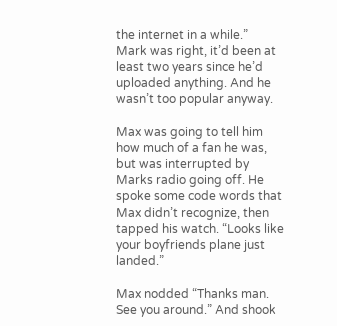the internet in a while.”
Mark was right, it’d been at least two years since he’d uploaded anything. And he wasn’t too popular anyway.

Max was going to tell him how much of a fan he was, but was interrupted by Marks radio going off. He spoke some code words that Max didn’t recognize, then tapped his watch. “Looks like your boyfriends plane just landed.”

Max nodded “Thanks man. See you around.” And shook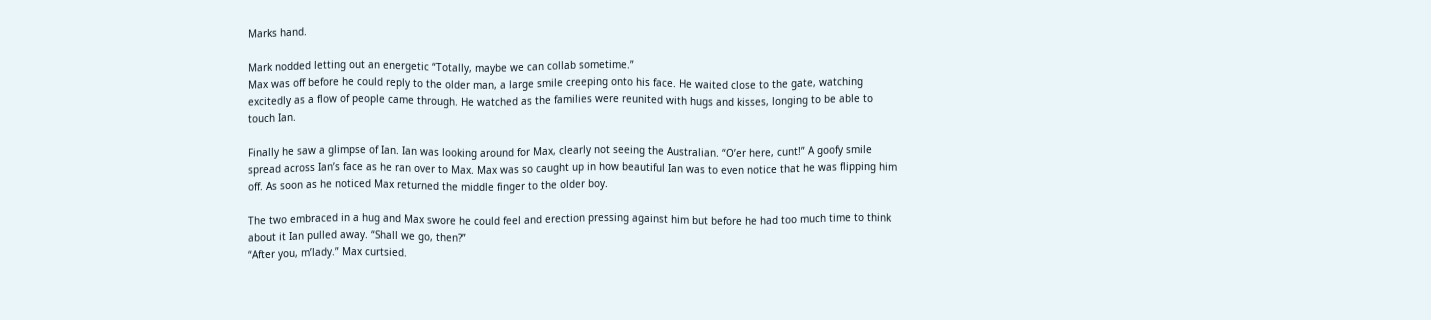Marks hand.

Mark nodded letting out an energetic “Totally, maybe we can collab sometime.”
Max was off before he could reply to the older man, a large smile creeping onto his face. He waited close to the gate, watching excitedly as a flow of people came through. He watched as the families were reunited with hugs and kisses, longing to be able to touch Ian.

Finally he saw a glimpse of Ian. Ian was looking around for Max, clearly not seeing the Australian. “O’er here, cunt!” A goofy smile spread across Ian’s face as he ran over to Max. Max was so caught up in how beautiful Ian was to even notice that he was flipping him off. As soon as he noticed Max returned the middle finger to the older boy.

The two embraced in a hug and Max swore he could feel and erection pressing against him but before he had too much time to think about it Ian pulled away. “Shall we go, then?”
“After you, m’lady.” Max curtsied.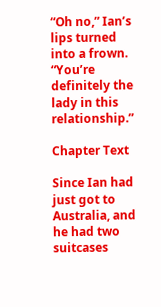“Oh no,” Ian’s lips turned into a frown. “You’re definitely the lady in this relationship.”

Chapter Text

Since Ian had just got to Australia, and he had two suitcases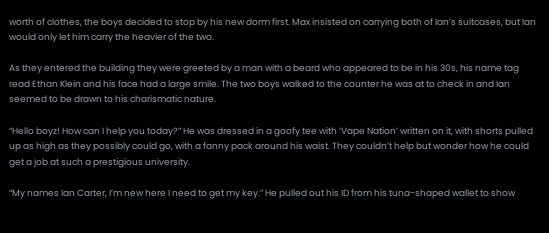worth of clothes, the boys decided to stop by his new dorm first. Max insisted on carrying both of Ian’s suitcases, but Ian would only let him carry the heavier of the two.

As they entered the building they were greeted by a man with a beard who appeared to be in his 30s, his name tag read Ethan Klein and his face had a large smile. The two boys walked to the counter he was at to check in and Ian seemed to be drawn to his charismatic nature.

“Hello boyz! How can I help you today?” He was dressed in a goofy tee with ‘Vape Nation’ written on it, with shorts pulled up as high as they possibly could go, with a fanny pack around his waist. They couldn’t help but wonder how he could get a job at such a prestigious university.

“My names Ian Carter, I’m new here I need to get my key.” He pulled out his ID from his tuna-shaped wallet to show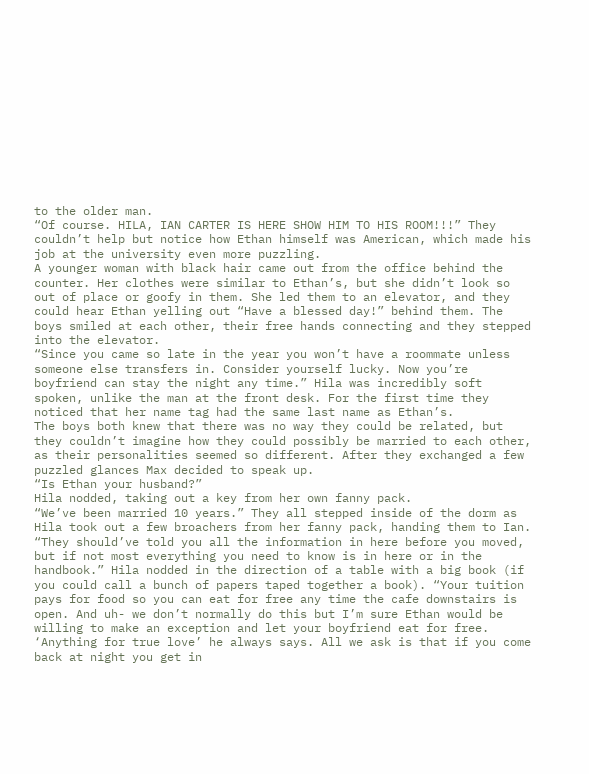to the older man.
“Of course. HILA, IAN CARTER IS HERE SHOW HIM TO HIS ROOM!!!” They couldn’t help but notice how Ethan himself was American, which made his job at the university even more puzzling.
A younger woman with black hair came out from the office behind the counter. Her clothes were similar to Ethan’s, but she didn’t look so out of place or goofy in them. She led them to an elevator, and they could hear Ethan yelling out “Have a blessed day!” behind them. The boys smiled at each other, their free hands connecting and they stepped into the elevator.
“Since you came so late in the year you won’t have a roommate unless someone else transfers in. Consider yourself lucky. Now you’re boyfriend can stay the night any time.” Hila was incredibly soft spoken, unlike the man at the front desk. For the first time they noticed that her name tag had the same last name as Ethan’s.
The boys both knew that there was no way they could be related, but they couldn’t imagine how they could possibly be married to each other, as their personalities seemed so different. After they exchanged a few puzzled glances Max decided to speak up.
“Is Ethan your husband?”
Hila nodded, taking out a key from her own fanny pack.
“We’ve been married 10 years.” They all stepped inside of the dorm as Hila took out a few broachers from her fanny pack, handing them to Ian.
“They should’ve told you all the information in here before you moved, but if not most everything you need to know is in here or in the handbook.” Hila nodded in the direction of a table with a big book (if you could call a bunch of papers taped together a book). “Your tuition pays for food so you can eat for free any time the cafe downstairs is open. And uh- we don’t normally do this but I’m sure Ethan would be willing to make an exception and let your boyfriend eat for free. ‘Anything for true love’ he always says. All we ask is that if you come back at night you get in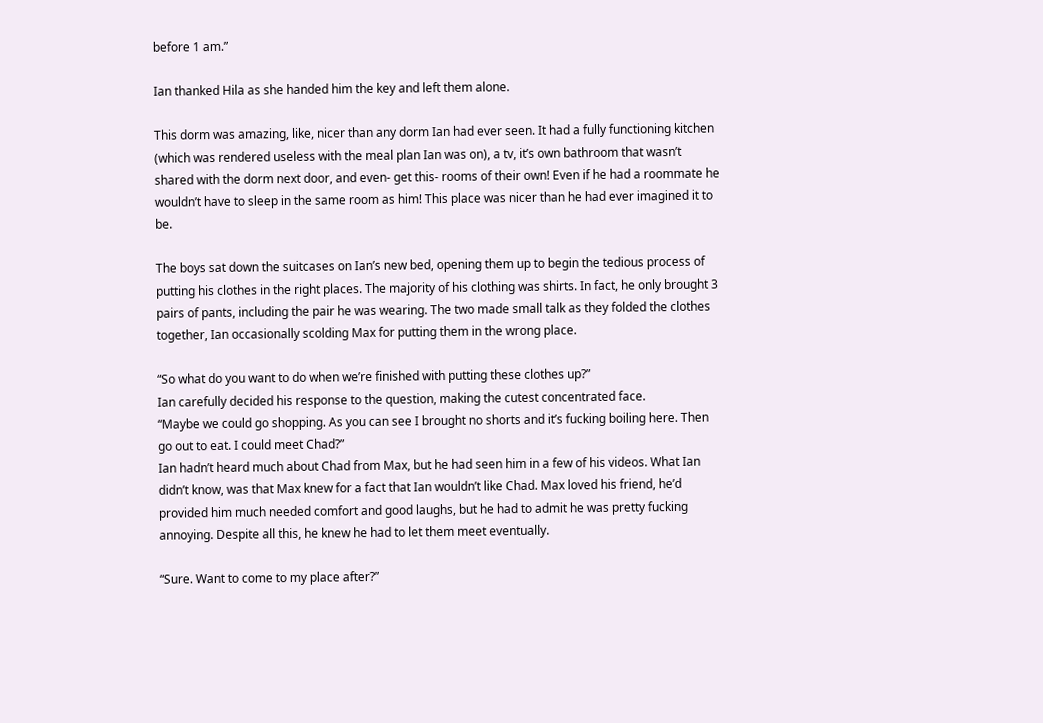before 1 am.”

Ian thanked Hila as she handed him the key and left them alone.

This dorm was amazing, like, nicer than any dorm Ian had ever seen. It had a fully functioning kitchen (which was rendered useless with the meal plan Ian was on), a tv, it’s own bathroom that wasn’t shared with the dorm next door, and even- get this- rooms of their own! Even if he had a roommate he wouldn’t have to sleep in the same room as him! This place was nicer than he had ever imagined it to be.

The boys sat down the suitcases on Ian’s new bed, opening them up to begin the tedious process of putting his clothes in the right places. The majority of his clothing was shirts. In fact, he only brought 3 pairs of pants, including the pair he was wearing. The two made small talk as they folded the clothes together, Ian occasionally scolding Max for putting them in the wrong place.

“So what do you want to do when we’re finished with putting these clothes up?”
Ian carefully decided his response to the question, making the cutest concentrated face.
“Maybe we could go shopping. As you can see I brought no shorts and it’s fucking boiling here. Then go out to eat. I could meet Chad?”
Ian hadn’t heard much about Chad from Max, but he had seen him in a few of his videos. What Ian didn’t know, was that Max knew for a fact that Ian wouldn’t like Chad. Max loved his friend, he’d provided him much needed comfort and good laughs, but he had to admit he was pretty fucking annoying. Despite all this, he knew he had to let them meet eventually.

“Sure. Want to come to my place after?”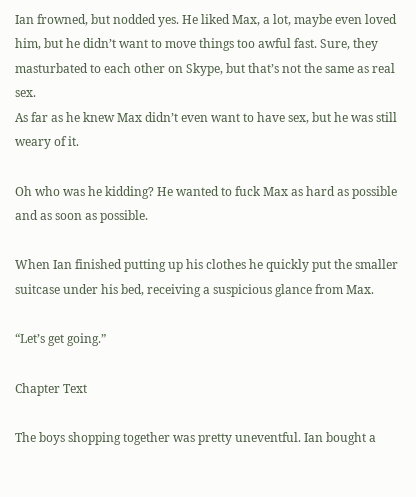Ian frowned, but nodded yes. He liked Max, a lot, maybe even loved him, but he didn’t want to move things too awful fast. Sure, they masturbated to each other on Skype, but that’s not the same as real sex.
As far as he knew Max didn’t even want to have sex, but he was still weary of it.

Oh who was he kidding? He wanted to fuck Max as hard as possible and as soon as possible.

When Ian finished putting up his clothes he quickly put the smaller suitcase under his bed, receiving a suspicious glance from Max.

“Let’s get going.”

Chapter Text

The boys shopping together was pretty uneventful. Ian bought a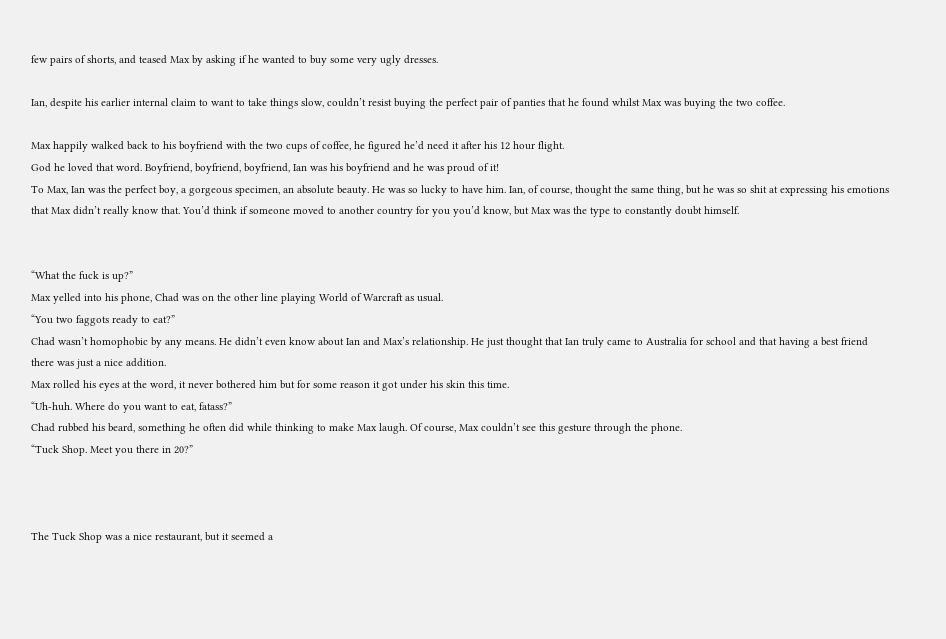few pairs of shorts, and teased Max by asking if he wanted to buy some very ugly dresses.

Ian, despite his earlier internal claim to want to take things slow, couldn’t resist buying the perfect pair of panties that he found whilst Max was buying the two coffee.

Max happily walked back to his boyfriend with the two cups of coffee, he figured he’d need it after his 12 hour flight.
God he loved that word. Boyfriend, boyfriend, boyfriend, Ian was his boyfriend and he was proud of it!
To Max, Ian was the perfect boy, a gorgeous specimen, an absolute beauty. He was so lucky to have him. Ian, of course, thought the same thing, but he was so shit at expressing his emotions that Max didn’t really know that. You’d think if someone moved to another country for you you’d know, but Max was the type to constantly doubt himself.


“What the fuck is up?”
Max yelled into his phone, Chad was on the other line playing World of Warcraft as usual.
“You two faggots ready to eat?”
Chad wasn’t homophobic by any means. He didn’t even know about Ian and Max’s relationship. He just thought that Ian truly came to Australia for school and that having a best friend there was just a nice addition.
Max rolled his eyes at the word, it never bothered him but for some reason it got under his skin this time.
“Uh-huh. Where do you want to eat, fatass?”
Chad rubbed his beard, something he often did while thinking to make Max laugh. Of course, Max couldn’t see this gesture through the phone.
“Tuck Shop. Meet you there in 20?”



The Tuck Shop was a nice restaurant, but it seemed a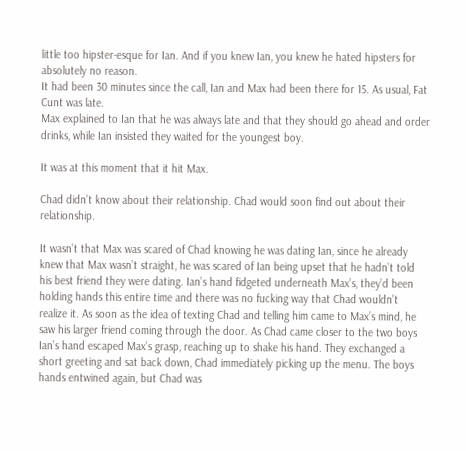little too hipster-esque for Ian. And if you knew Ian, you knew he hated hipsters for absolutely no reason.
It had been 30 minutes since the call, Ian and Max had been there for 15. As usual, Fat Cunt was late.
Max explained to Ian that he was always late and that they should go ahead and order drinks, while Ian insisted they waited for the youngest boy.

It was at this moment that it hit Max.

Chad didn’t know about their relationship. Chad would soon find out about their relationship.

It wasn’t that Max was scared of Chad knowing he was dating Ian, since he already knew that Max wasn’t straight, he was scared of Ian being upset that he hadn’t told his best friend they were dating. Ian’s hand fidgeted underneath Max’s, they’d been holding hands this entire time and there was no fucking way that Chad wouldn’t realize it. As soon as the idea of texting Chad and telling him came to Max’s mind, he saw his larger friend coming through the door. As Chad came closer to the two boys Ian’s hand escaped Max’s grasp, reaching up to shake his hand. They exchanged a short greeting and sat back down, Chad immediately picking up the menu. The boys hands entwined again, but Chad was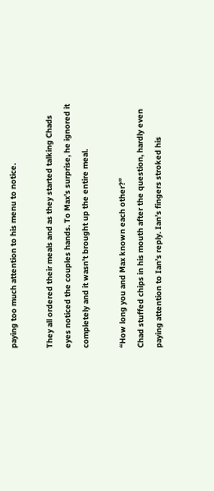paying too much attention to his menu to notice.

They all ordered their meals and as they started talking Chads eyes noticed the couples hands. To Max’s surprise, he ignored it completely and it wasn’t brought up the entire meal.

“How long you and Max known each other?”
Chad stuffed chips in his mouth after the question, hardly even paying attention to Ian’s reply. Ian’s fingers stroked his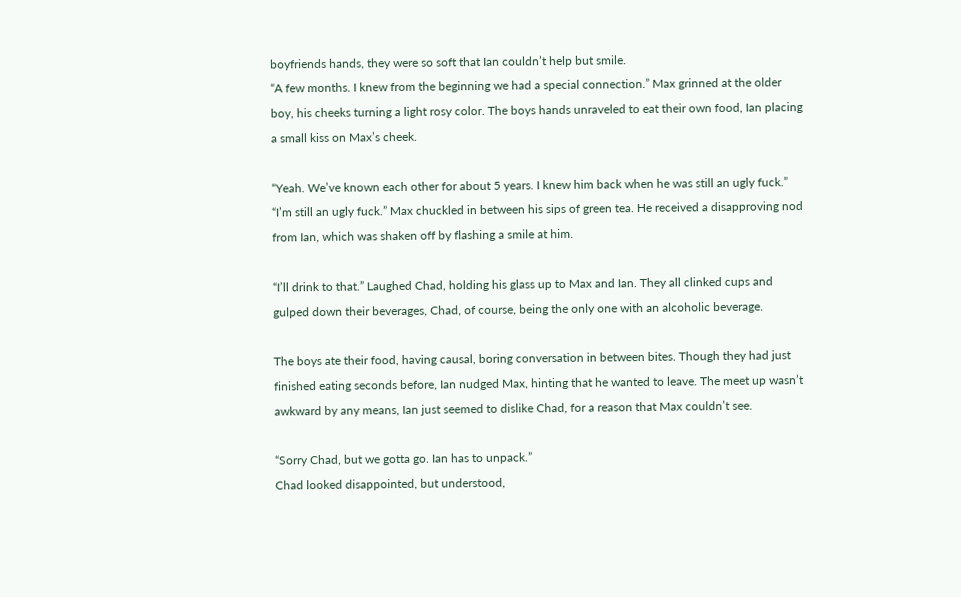boyfriends hands, they were so soft that Ian couldn’t help but smile.
“A few months. I knew from the beginning we had a special connection.” Max grinned at the older boy, his cheeks turning a light rosy color. The boys hands unraveled to eat their own food, Ian placing a small kiss on Max’s cheek.

“Yeah. We’ve known each other for about 5 years. I knew him back when he was still an ugly fuck.”
“I’m still an ugly fuck.” Max chuckled in between his sips of green tea. He received a disapproving nod from Ian, which was shaken off by flashing a smile at him.

“I’ll drink to that.” Laughed Chad, holding his glass up to Max and Ian. They all clinked cups and gulped down their beverages, Chad, of course, being the only one with an alcoholic beverage.

The boys ate their food, having causal, boring conversation in between bites. Though they had just finished eating seconds before, Ian nudged Max, hinting that he wanted to leave. The meet up wasn’t awkward by any means, Ian just seemed to dislike Chad, for a reason that Max couldn’t see.

“Sorry Chad, but we gotta go. Ian has to unpack.”
Chad looked disappointed, but understood,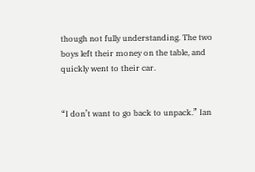though not fully understanding. The two boys left their money on the table, and quickly went to their car.


“I don’t want to go back to unpack.” Ian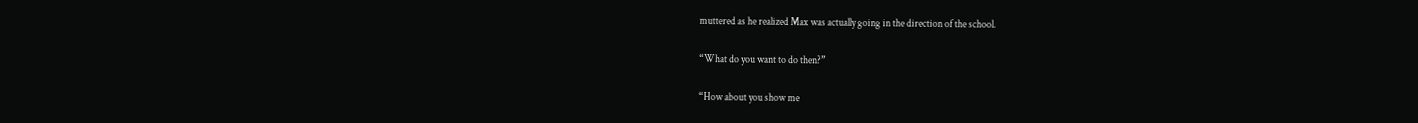muttered as he realized Max was actually going in the direction of the school.

“What do you want to do then?”

“How about you show me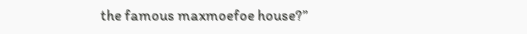the famous maxmoefoe house?”